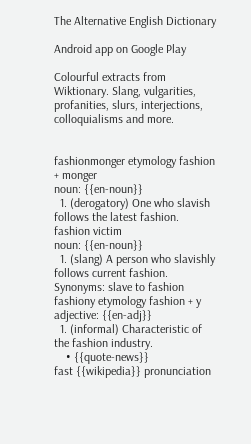The Alternative English Dictionary

Android app on Google Play

Colourful extracts from Wiktionary. Slang, vulgarities, profanities, slurs, interjections, colloquialisms and more.


fashionmonger etymology fashion + monger
noun: {{en-noun}}
  1. (derogatory) One who slavish follows the latest fashion.
fashion victim
noun: {{en-noun}}
  1. (slang) A person who slavishly follows current fashion.
Synonyms: slave to fashion
fashiony etymology fashion + y
adjective: {{en-adj}}
  1. (informal) Characteristic of the fashion industry.
    • {{quote-news}}
fast {{wikipedia}} pronunciation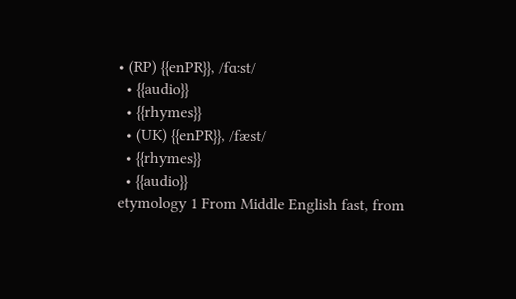• (RP) {{enPR}}, /fɑːst/
  • {{audio}}
  • {{rhymes}}
  • (UK) {{enPR}}, /fæst/
  • {{rhymes}}
  • {{audio}}
etymology 1 From Middle English fast, from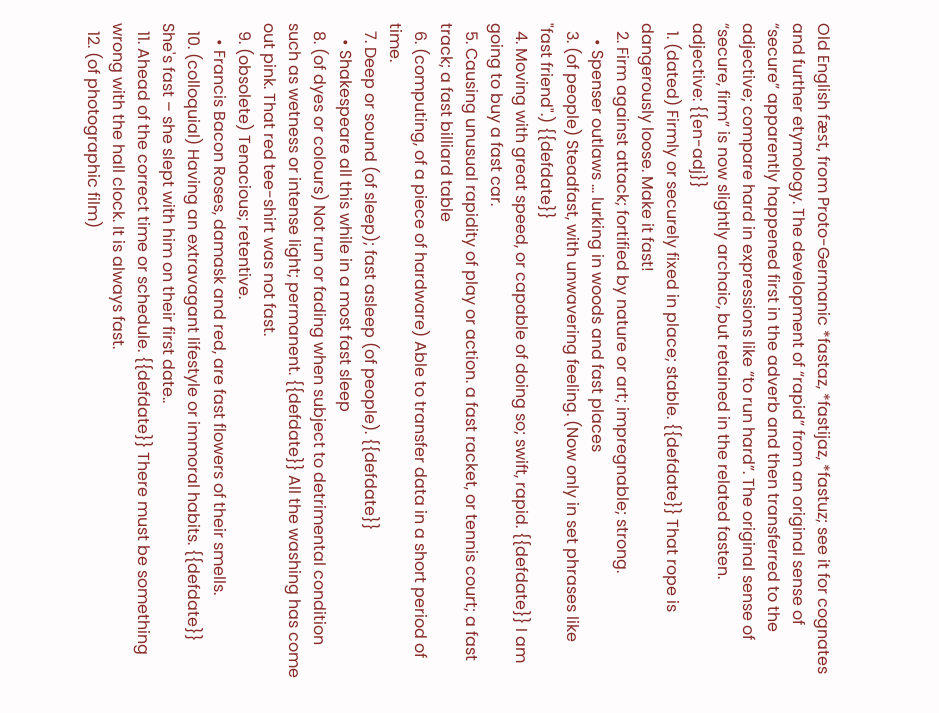Old English fæst, from Proto-Germanic *fastaz, *fastijaz, *fastuz; see it for cognates and further etymology. The development of “rapid” from an original sense of “secure” apparently happened first in the adverb and then transferred to the adjective; compare hard in expressions like “to run hard”. The original sense of “secure, firm” is now slightly archaic, but retained in the related fasten.
adjective: {{en-adj}}
  1. (dated) Firmly or securely fixed in place; stable. {{defdate}} That rope is dangerously loose. Make it fast!
  2. Firm against attack; fortified by nature or art; impregnable; strong.
    • Spenser outlaws … lurking in woods and fast places
  3. (of people) Steadfast, with unwavering feeling. (Now only in set phrases like "fast friend".) {{defdate}}
  4. Moving with great speed, or capable of doing so; swift, rapid. {{defdate}} I am going to buy a fast car.
  5. Causing unusual rapidity of play or action. a fast racket, or tennis court; a fast track; a fast billiard table
  6. (computing, of a piece of hardware) Able to transfer data in a short period of time.
  7. Deep or sound (of sleep); fast asleep (of people). {{defdate}}
    • Shakespeare all this while in a most fast sleep
  8. (of dyes or colours) Not run or fading when subject to detrimental condition such as wetness or intense light; permanent. {{defdate}} All the washing has come out pink. That red tee-shirt was not fast.
  9. (obsolete) Tenacious; retentive.
    • Francis Bacon Roses, damask and red, are fast flowers of their smells.
  10. (colloquial) Having an extravagant lifestyle or immoral habits. {{defdate}} She's fast – she slept with him on their first date..
  11. Ahead of the correct time or schedule. {{defdate}} There must be something wrong with the hall clock. It is always fast.
  12. (of photographic film)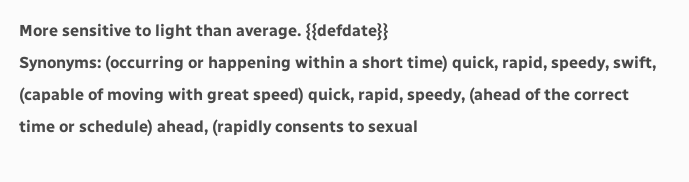More sensitive to light than average. {{defdate}}
Synonyms: (occurring or happening within a short time) quick, rapid, speedy, swift, (capable of moving with great speed) quick, rapid, speedy, (ahead of the correct time or schedule) ahead, (rapidly consents to sexual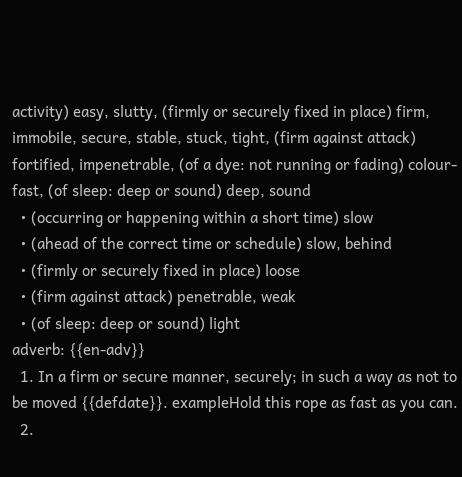activity) easy, slutty, (firmly or securely fixed in place) firm, immobile, secure, stable, stuck, tight, (firm against attack) fortified, impenetrable, (of a dye: not running or fading) colour-fast, (of sleep: deep or sound) deep, sound
  • (occurring or happening within a short time) slow
  • (ahead of the correct time or schedule) slow, behind
  • (firmly or securely fixed in place) loose
  • (firm against attack) penetrable, weak
  • (of sleep: deep or sound) light
adverb: {{en-adv}}
  1. In a firm or secure manner, securely; in such a way as not to be moved {{defdate}}. exampleHold this rope as fast as you can.
  2.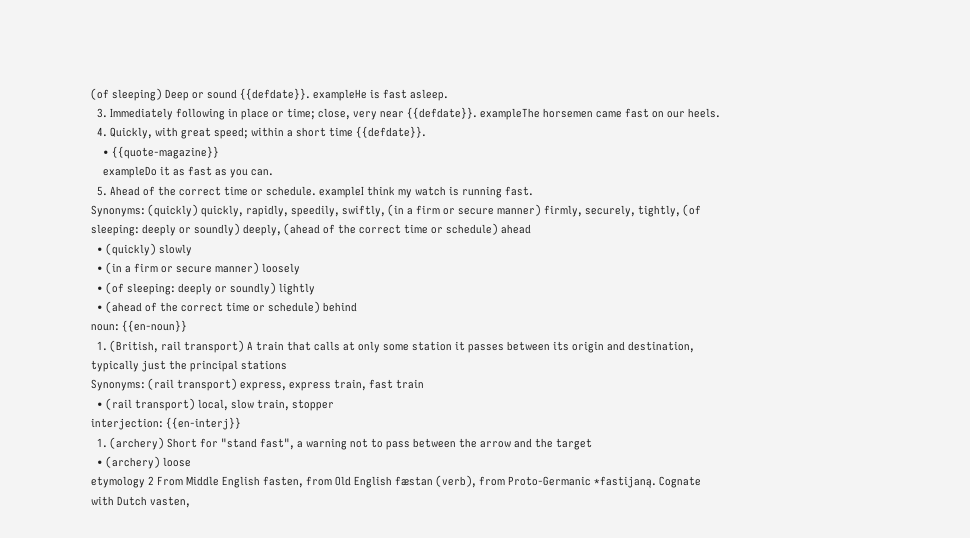(of sleeping) Deep or sound {{defdate}}. exampleHe is fast asleep.
  3. Immediately following in place or time; close, very near {{defdate}}. exampleThe horsemen came fast on our heels.
  4. Quickly, with great speed; within a short time {{defdate}}.
    • {{quote-magazine}}
    exampleDo it as fast as you can.
  5. Ahead of the correct time or schedule. exampleI think my watch is running fast.
Synonyms: (quickly) quickly, rapidly, speedily, swiftly, (in a firm or secure manner) firmly, securely, tightly, (of sleeping: deeply or soundly) deeply, (ahead of the correct time or schedule) ahead
  • (quickly) slowly
  • (in a firm or secure manner) loosely
  • (of sleeping: deeply or soundly) lightly
  • (ahead of the correct time or schedule) behind
noun: {{en-noun}}
  1. (British, rail transport) A train that calls at only some station it passes between its origin and destination, typically just the principal stations
Synonyms: (rail transport) express, express train, fast train
  • (rail transport) local, slow train, stopper
interjection: {{en-interj}}
  1. (archery) Short for "stand fast", a warning not to pass between the arrow and the target
  • (archery) loose
etymology 2 From Middle English fasten, from Old English fæstan (verb), from Proto-Germanic *fastijaną. Cognate with Dutch vasten,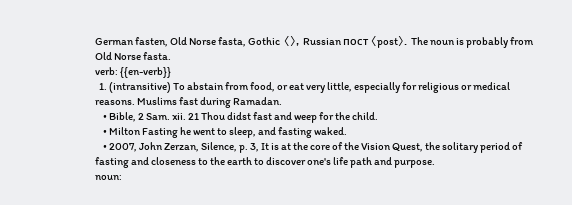German fasten, Old Norse fasta, Gothic  〈〉, Russian пост 〈post〉. The noun is probably from Old Norse fasta.
verb: {{en-verb}}
  1. (intransitive) To abstain from food, or eat very little, especially for religious or medical reasons. Muslims fast during Ramadan.
    • Bible, 2 Sam. xii. 21 Thou didst fast and weep for the child.
    • Milton Fasting he went to sleep, and fasting waked.
    • 2007, John Zerzan, Silence, p. 3, It is at the core of the Vision Quest, the solitary period of fasting and closeness to the earth to discover one's life path and purpose.
noun: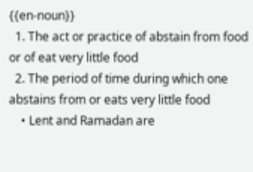{{en-noun}}
  1. The act or practice of abstain from food or of eat very little food
  2. The period of time during which one abstains from or eats very little food
    • Lent and Ramadan are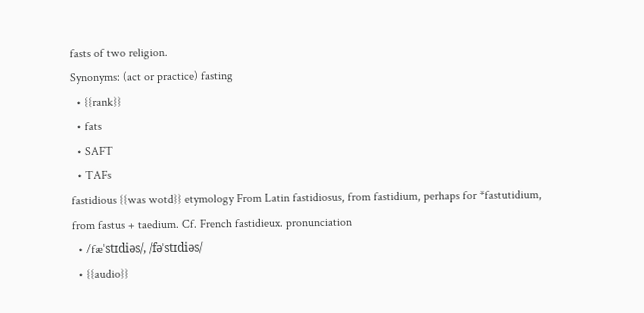fasts of two religion.
Synonyms: (act or practice) fasting
  • {{rank}}
  • fats
  • SAFT
  • TAFs
fastidious {{was wotd}} etymology From Latin fastidiosus, from fastidium, perhaps for *fastutidium, from fastus + taedium. Cf. French fastidieux. pronunciation
  • /fæˈstɪdiəs/, /fəˈstɪdiəs/
  • {{audio}}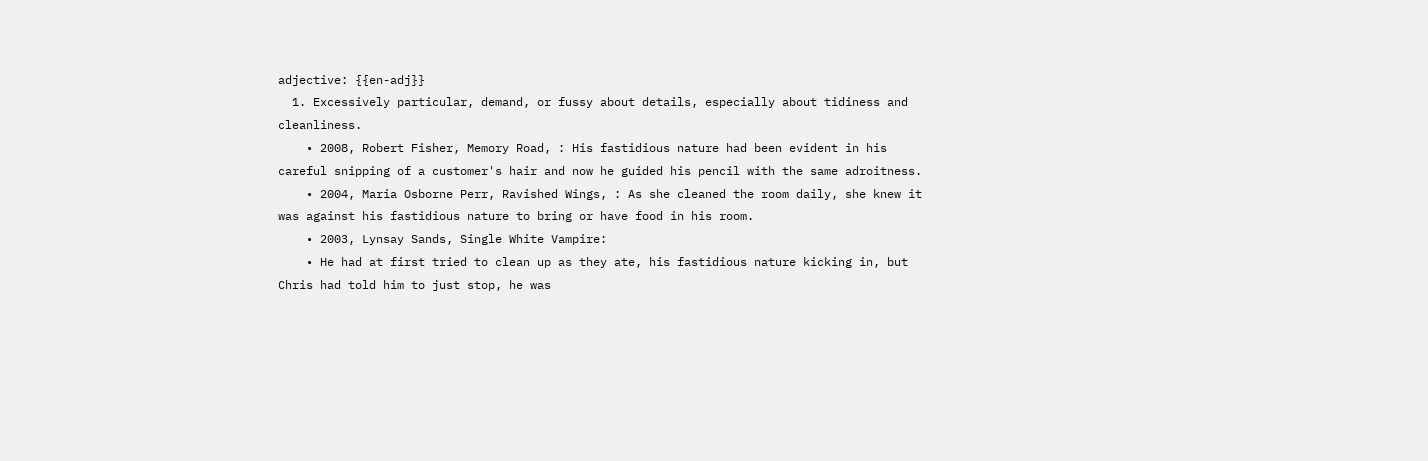adjective: {{en-adj}}
  1. Excessively particular, demand, or fussy about details, especially about tidiness and cleanliness.
    • 2008, Robert Fisher, Memory Road, : His fastidious nature had been evident in his careful snipping of a customer's hair and now he guided his pencil with the same adroitness.
    • 2004, Maria Osborne Perr, Ravished Wings, : As she cleaned the room daily, she knew it was against his fastidious nature to bring or have food in his room.
    • 2003, Lynsay Sands, Single White Vampire:
    • He had at first tried to clean up as they ate, his fastidious nature kicking in, but Chris had told him to just stop, he was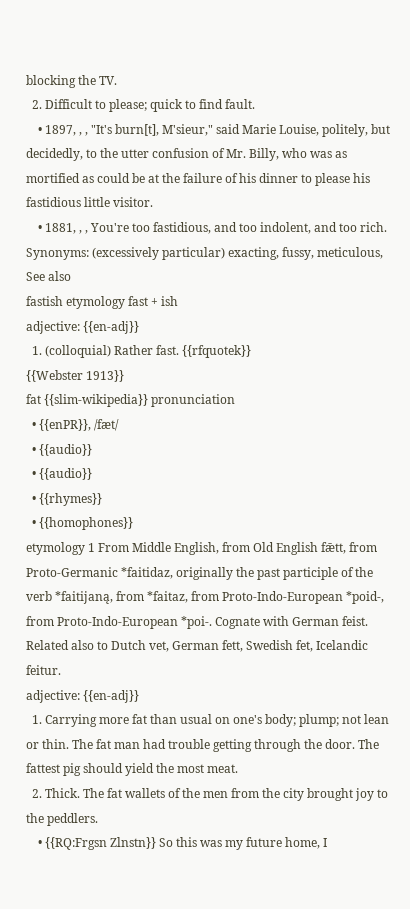blocking the TV.
  2. Difficult to please; quick to find fault.
    • 1897, , , "It's burn[t], M'sieur," said Marie Louise, politely, but decidedly, to the utter confusion of Mr. Billy, who was as mortified as could be at the failure of his dinner to please his fastidious little visitor.
    • 1881, , , You're too fastidious, and too indolent, and too rich.
Synonyms: (excessively particular) exacting, fussy, meticulous, See also
fastish etymology fast + ish
adjective: {{en-adj}}
  1. (colloquial) Rather fast. {{rfquotek}}
{{Webster 1913}}
fat {{slim-wikipedia}} pronunciation
  • {{enPR}}, /fæt/
  • {{audio}}
  • {{audio}}
  • {{rhymes}}
  • {{homophones}}
etymology 1 From Middle English, from Old English fǣtt, from Proto-Germanic *faitidaz, originally the past participle of the verb *faitijaną, from *faitaz, from Proto-Indo-European *poid-, from Proto-Indo-European *poi-. Cognate with German feist. Related also to Dutch vet, German fett, Swedish fet, Icelandic feitur.
adjective: {{en-adj}}
  1. Carrying more fat than usual on one's body; plump; not lean or thin. The fat man had trouble getting through the door. The fattest pig should yield the most meat.
  2. Thick. The fat wallets of the men from the city brought joy to the peddlers.
    • {{RQ:Frgsn Zlnstn}} So this was my future home, I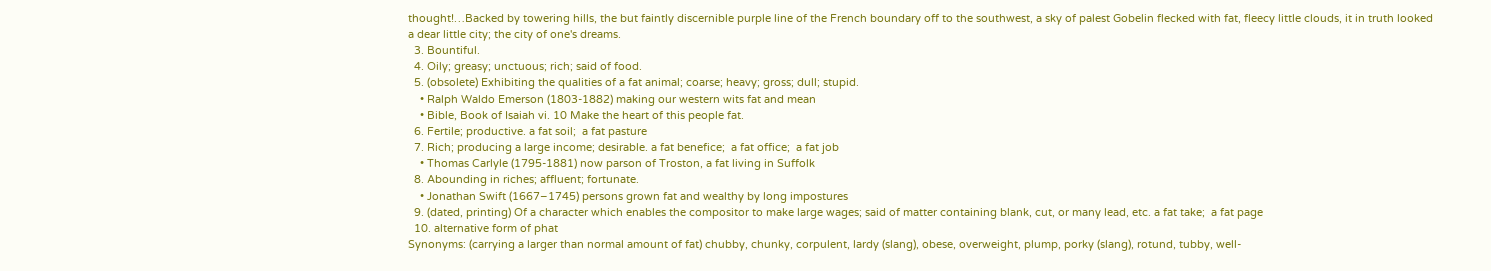thought!…Backed by towering hills, the but faintly discernible purple line of the French boundary off to the southwest, a sky of palest Gobelin flecked with fat, fleecy little clouds, it in truth looked a dear little city; the city of one's dreams.
  3. Bountiful.
  4. Oily; greasy; unctuous; rich; said of food.
  5. (obsolete) Exhibiting the qualities of a fat animal; coarse; heavy; gross; dull; stupid.
    • Ralph Waldo Emerson (1803-1882) making our western wits fat and mean
    • Bible, Book of Isaiah vi. 10 Make the heart of this people fat.
  6. Fertile; productive. a fat soil;  a fat pasture
  7. Rich; producing a large income; desirable. a fat benefice;  a fat office;  a fat job
    • Thomas Carlyle (1795-1881) now parson of Troston, a fat living in Suffolk
  8. Abounding in riches; affluent; fortunate.
    • Jonathan Swift (1667–1745) persons grown fat and wealthy by long impostures
  9. (dated, printing) Of a character which enables the compositor to make large wages; said of matter containing blank, cut, or many lead, etc. a fat take;  a fat page
  10. alternative form of phat
Synonyms: (carrying a larger than normal amount of fat) chubby, chunky, corpulent, lardy (slang), obese, overweight, plump, porky (slang), rotund, tubby, well-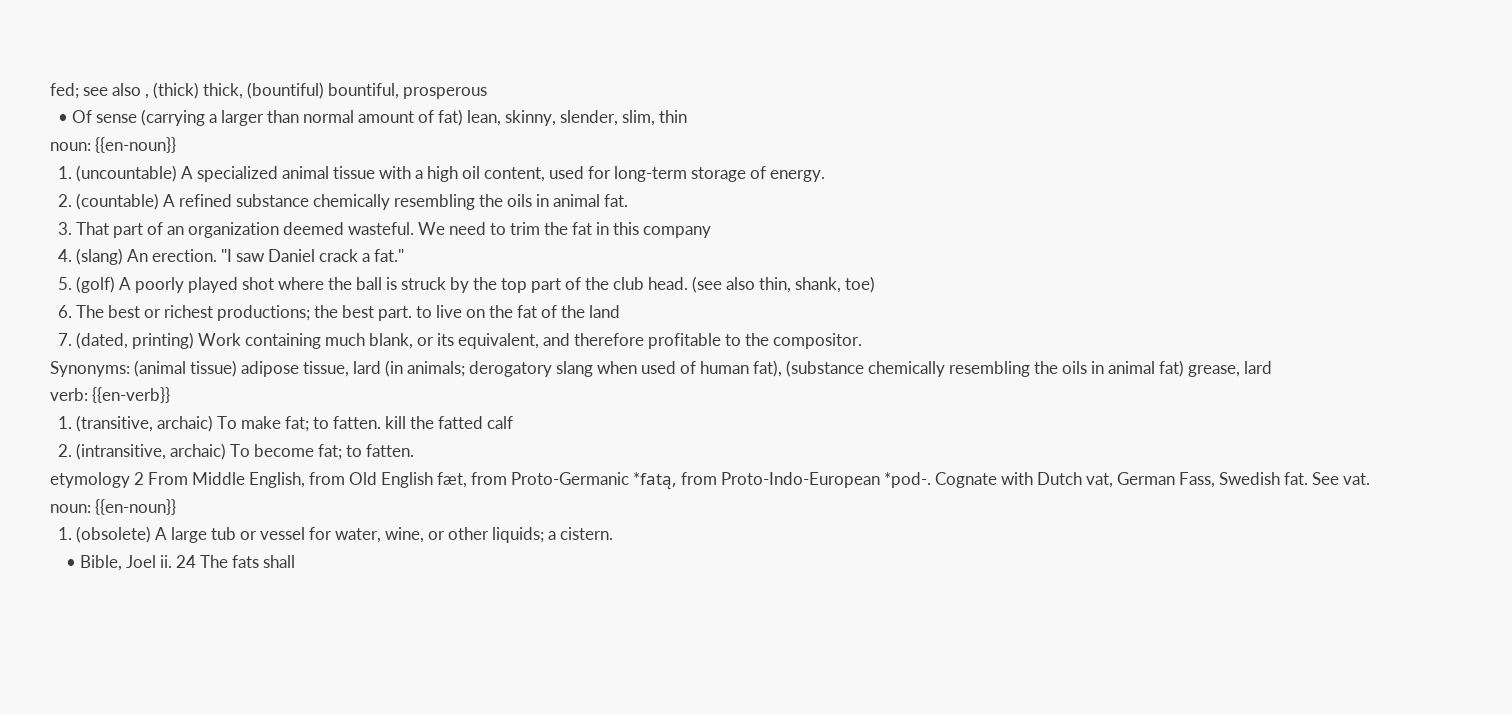fed; see also , (thick) thick, (bountiful) bountiful, prosperous
  • Of sense (carrying a larger than normal amount of fat) lean, skinny, slender, slim, thin
noun: {{en-noun}}
  1. (uncountable) A specialized animal tissue with a high oil content, used for long-term storage of energy.
  2. (countable) A refined substance chemically resembling the oils in animal fat.
  3. That part of an organization deemed wasteful. We need to trim the fat in this company
  4. (slang) An erection. "I saw Daniel crack a fat."
  5. (golf) A poorly played shot where the ball is struck by the top part of the club head. (see also thin, shank, toe)
  6. The best or richest productions; the best part. to live on the fat of the land
  7. (dated, printing) Work containing much blank, or its equivalent, and therefore profitable to the compositor.
Synonyms: (animal tissue) adipose tissue, lard (in animals; derogatory slang when used of human fat), (substance chemically resembling the oils in animal fat) grease, lard
verb: {{en-verb}}
  1. (transitive, archaic) To make fat; to fatten. kill the fatted calf
  2. (intransitive, archaic) To become fat; to fatten.
etymology 2 From Middle English, from Old English fæt, from Proto-Germanic *fatą, from Proto-Indo-European *pod-. Cognate with Dutch vat, German Fass, Swedish fat. See vat.
noun: {{en-noun}}
  1. (obsolete) A large tub or vessel for water, wine, or other liquids; a cistern.
    • Bible, Joel ii. 24 The fats shall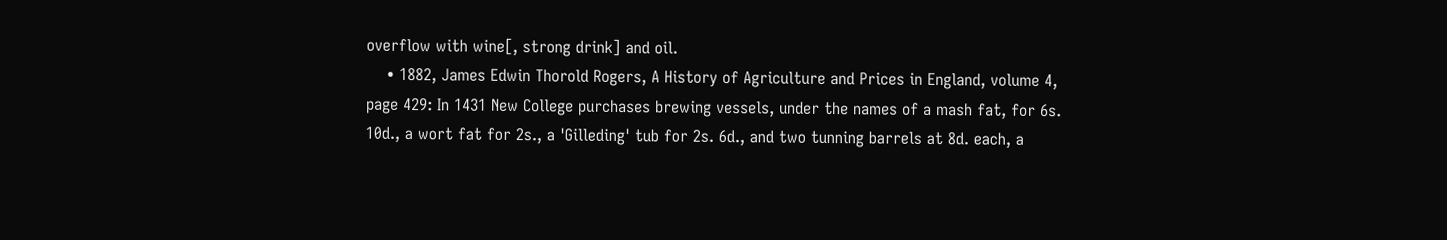overflow with wine[, strong drink] and oil.
    • 1882, James Edwin Thorold Rogers, A History of Agriculture and Prices in England, volume 4, page 429: In 1431 New College purchases brewing vessels, under the names of a mash fat, for 6s. 10d., a wort fat for 2s., a 'Gilleding' tub for 2s. 6d., and two tunning barrels at 8d. each, a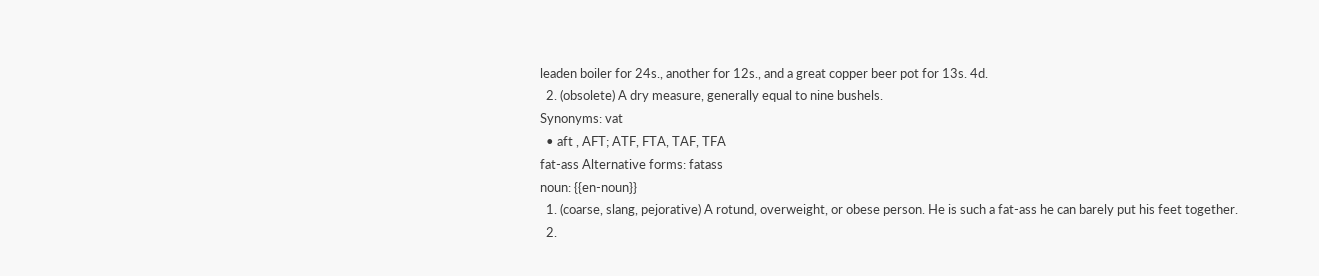leaden boiler for 24s., another for 12s., and a great copper beer pot for 13s. 4d.
  2. (obsolete) A dry measure, generally equal to nine bushels.
Synonyms: vat
  • aft , AFT; ATF, FTA, TAF, TFA
fat-ass Alternative forms: fatass
noun: {{en-noun}}
  1. (coarse, slang, pejorative) A rotund, overweight, or obese person. He is such a fat-ass he can barely put his feet together.
  2.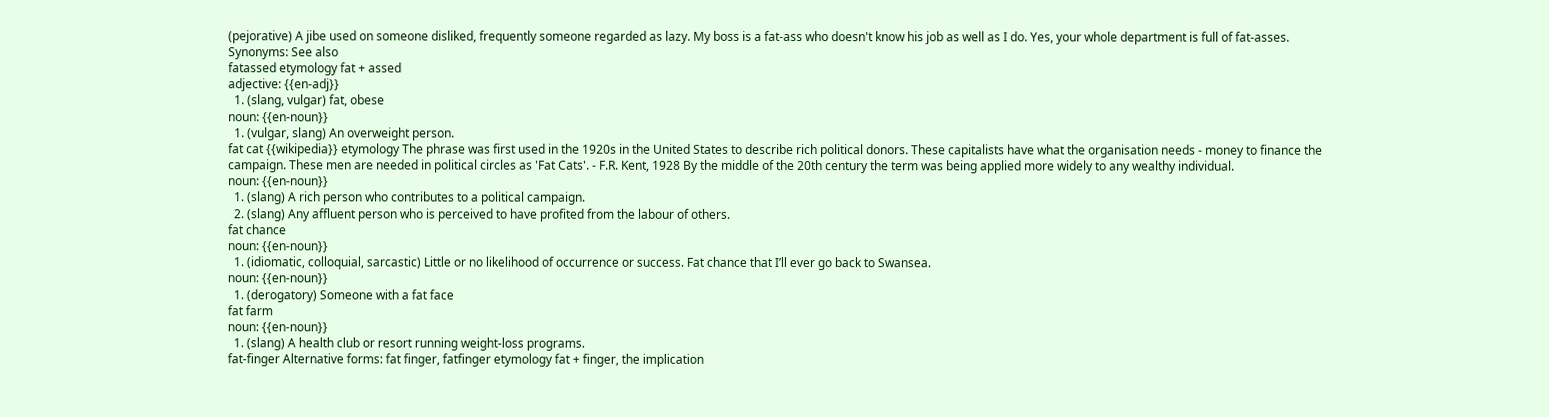(pejorative) A jibe used on someone disliked, frequently someone regarded as lazy. My boss is a fat-ass who doesn't know his job as well as I do. Yes, your whole department is full of fat-asses.
Synonyms: See also
fatassed etymology fat + assed
adjective: {{en-adj}}
  1. (slang, vulgar) fat, obese
noun: {{en-noun}}
  1. (vulgar, slang) An overweight person.
fat cat {{wikipedia}} etymology The phrase was first used in the 1920s in the United States to describe rich political donors. These capitalists have what the organisation needs - money to finance the campaign. These men are needed in political circles as 'Fat Cats'. - F.R. Kent, 1928 By the middle of the 20th century the term was being applied more widely to any wealthy individual.
noun: {{en-noun}}
  1. (slang) A rich person who contributes to a political campaign.
  2. (slang) Any affluent person who is perceived to have profited from the labour of others.
fat chance
noun: {{en-noun}}
  1. (idiomatic, colloquial, sarcastic) Little or no likelihood of occurrence or success. Fat chance that I’ll ever go back to Swansea.
noun: {{en-noun}}
  1. (derogatory) Someone with a fat face
fat farm
noun: {{en-noun}}
  1. (slang) A health club or resort running weight-loss programs.
fat-finger Alternative forms: fat finger, fatfinger etymology fat + finger, the implication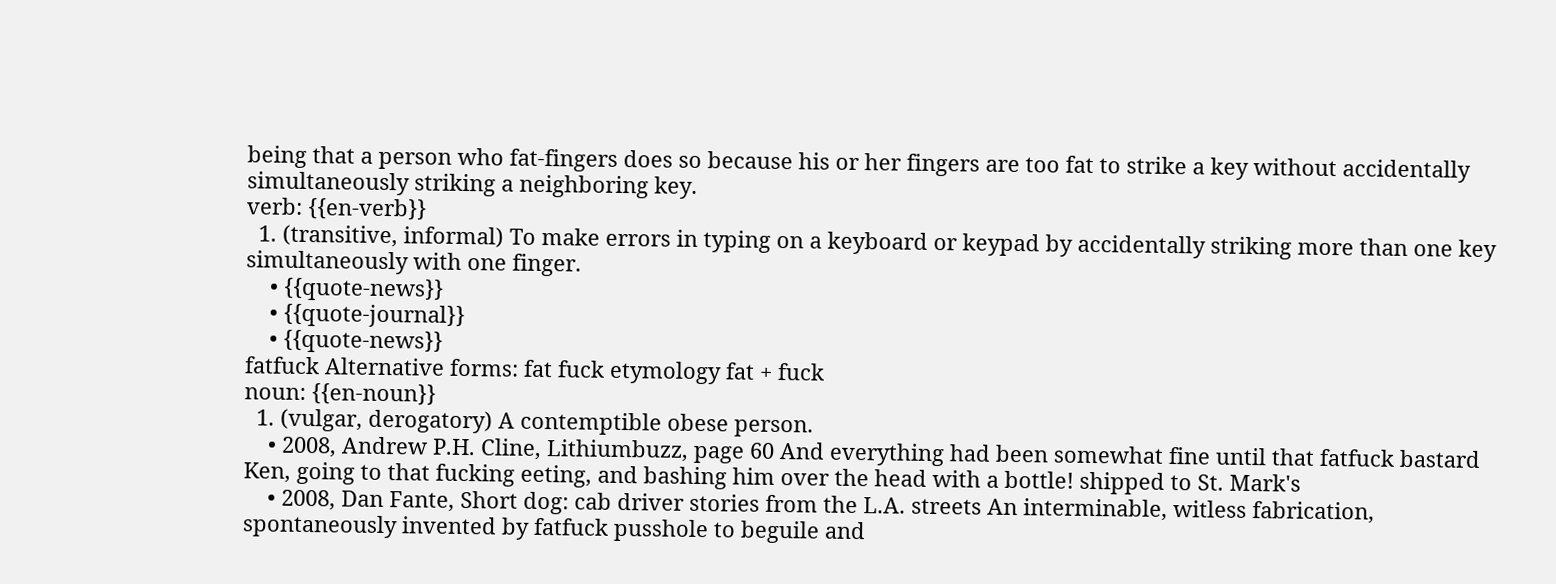being that a person who fat-fingers does so because his or her fingers are too fat to strike a key without accidentally simultaneously striking a neighboring key.
verb: {{en-verb}}
  1. (transitive, informal) To make errors in typing on a keyboard or keypad by accidentally striking more than one key simultaneously with one finger.
    • {{quote-news}}
    • {{quote-journal}}
    • {{quote-news}}
fatfuck Alternative forms: fat fuck etymology fat + fuck
noun: {{en-noun}}
  1. (vulgar, derogatory) A contemptible obese person.
    • 2008, Andrew P.H. Cline, Lithiumbuzz, page 60 And everything had been somewhat fine until that fatfuck bastard Ken, going to that fucking eeting, and bashing him over the head with a bottle! shipped to St. Mark's
    • 2008, Dan Fante, Short dog: cab driver stories from the L.A. streets An interminable, witless fabrication, spontaneously invented by fatfuck pusshole to beguile and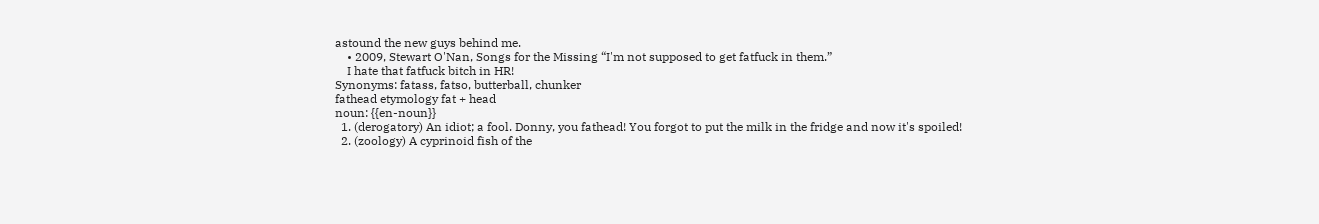astound the new guys behind me.
    • 2009, Stewart O'Nan, Songs for the Missing “I'm not supposed to get fatfuck in them.”
    I hate that fatfuck bitch in HR!
Synonyms: fatass, fatso, butterball, chunker
fathead etymology fat + head
noun: {{en-noun}}
  1. (derogatory) An idiot; a fool. Donny, you fathead! You forgot to put the milk in the fridge and now it's spoiled!
  2. (zoology) A cyprinoid fish of the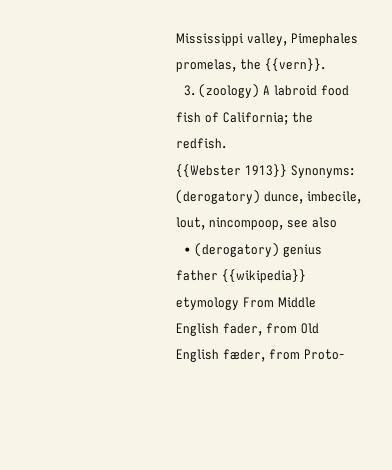Mississippi valley, Pimephales promelas, the {{vern}}.
  3. (zoology) A labroid food fish of California; the redfish.
{{Webster 1913}} Synonyms: (derogatory) dunce, imbecile, lout, nincompoop, see also
  • (derogatory) genius
father {{wikipedia}} etymology From Middle English fader, from Old English fæder, from Proto-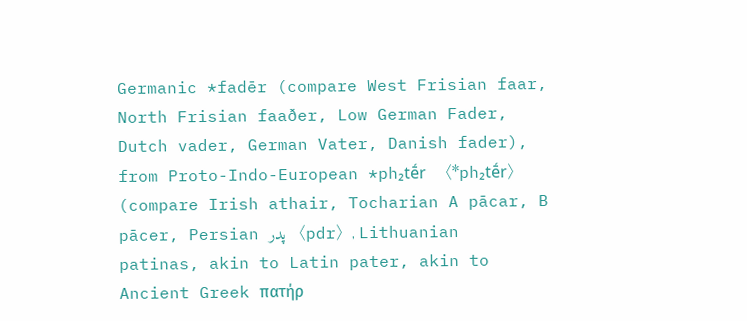Germanic *fadēr (compare West Frisian faar, North Frisian faaðer, Low German Fader, Dutch vader, German Vater, Danish fader), from Proto-Indo-European *ph₂tḗr 〈*ph₂tḗr〉 (compare Irish athair, Tocharian A pācar, B pācer, Persian پدر 〈pdr〉, Lithuanian patinas, akin to Latin pater, akin to Ancient Greek πατήρ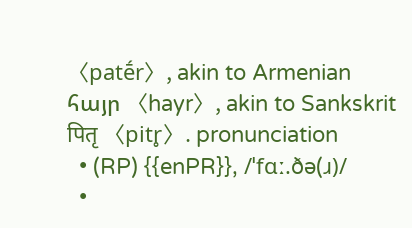〈patḗr〉, akin to Armenian հայր 〈hayr〉, akin to Sankskrit पितृ 〈pitr̥〉. pronunciation
  • (RP) {{enPR}}, /ˈfɑː.ðə(ɹ)/
  •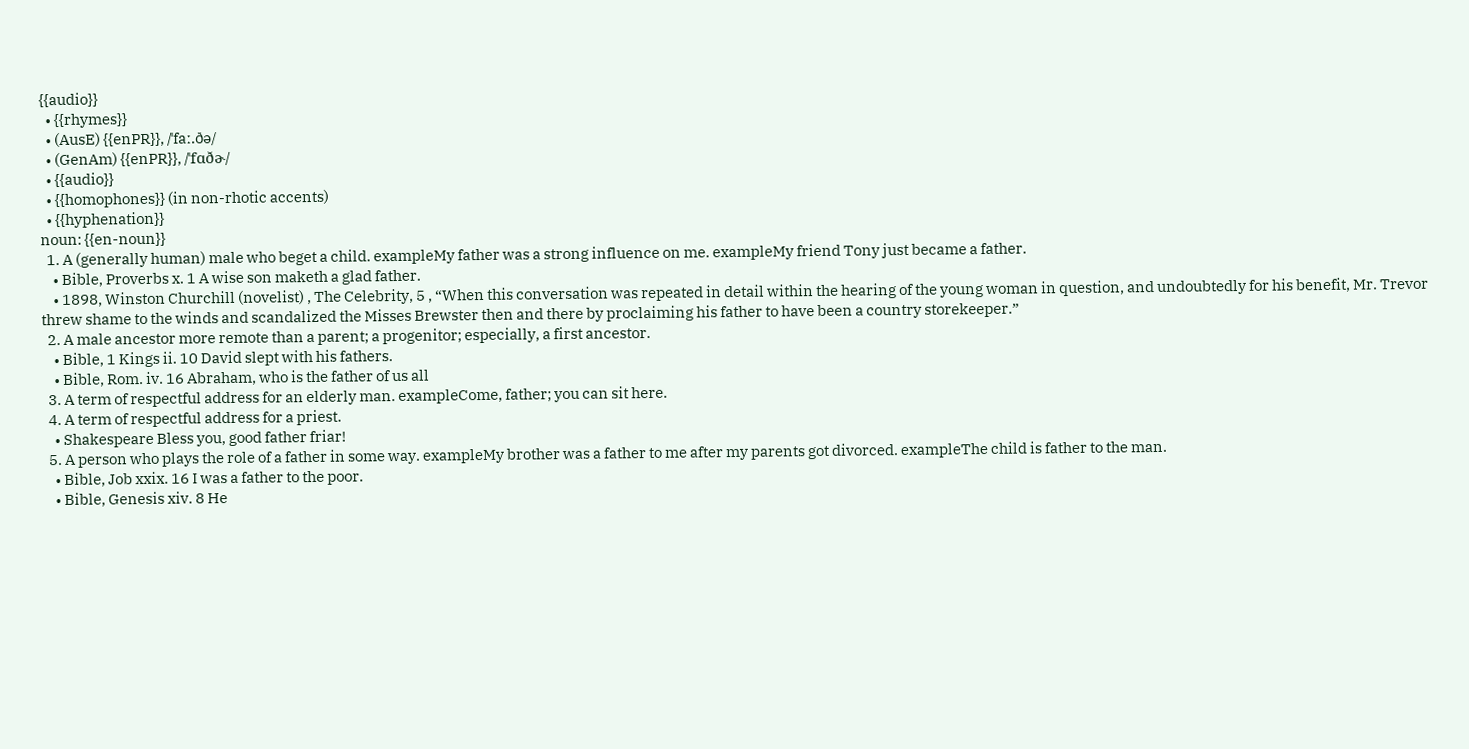{{audio}}
  • {{rhymes}}
  • (AusE) {{enPR}}, /ˈfaː.ðə/
  • (GenAm) {{enPR}}, /ˈfɑðɚ/
  • {{audio}}
  • {{homophones}} (in non-rhotic accents)
  • {{hyphenation}}
noun: {{en-noun}}
  1. A (generally human) male who beget a child. exampleMy father was a strong influence on me. exampleMy friend Tony just became a father.
    • Bible, Proverbs x. 1 A wise son maketh a glad father.
    • 1898, Winston Churchill (novelist) , The Celebrity, 5 , “When this conversation was repeated in detail within the hearing of the young woman in question, and undoubtedly for his benefit, Mr. Trevor threw shame to the winds and scandalized the Misses Brewster then and there by proclaiming his father to have been a country storekeeper.”
  2. A male ancestor more remote than a parent; a progenitor; especially, a first ancestor.
    • Bible, 1 Kings ii. 10 David slept with his fathers.
    • Bible, Rom. iv. 16 Abraham, who is the father of us all
  3. A term of respectful address for an elderly man. exampleCome, father; you can sit here.
  4. A term of respectful address for a priest.
    • Shakespeare Bless you, good father friar!
  5. A person who plays the role of a father in some way. exampleMy brother was a father to me after my parents got divorced. exampleThe child is father to the man.
    • Bible, Job xxix. 16 I was a father to the poor.
    • Bible, Genesis xiv. 8 He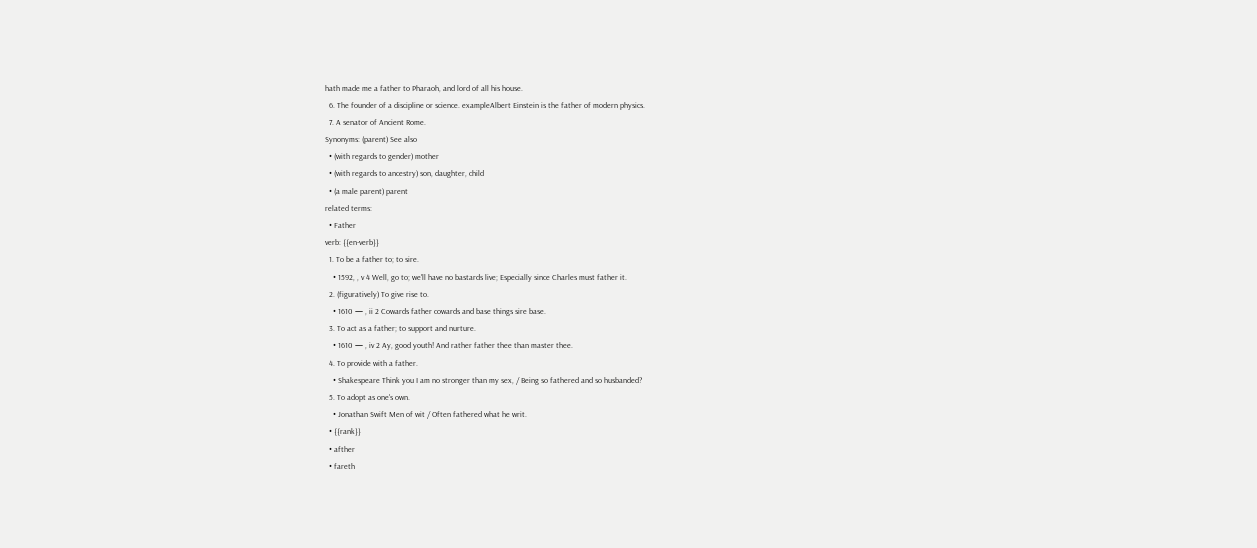hath made me a father to Pharaoh, and lord of all his house.
  6. The founder of a discipline or science. exampleAlbert Einstein is the father of modern physics.
  7. A senator of Ancient Rome.
Synonyms: (parent) See also
  • (with regards to gender) mother
  • (with regards to ancestry) son, daughter, child
  • (a male parent) parent
related terms:
  • Father
verb: {{en-verb}}
  1. To be a father to; to sire.
    • 1592, , v 4 Well, go to; we'll have no bastards live; Especially since Charles must father it.
  2. (figuratively) To give rise to.
    • 1610 — , ii 2 Cowards father cowards and base things sire base.
  3. To act as a father; to support and nurture.
    • 1610 — , iv 2 Ay, good youth! And rather father thee than master thee.
  4. To provide with a father.
    • Shakespeare Think you I am no stronger than my sex, / Being so fathered and so husbanded?
  5. To adopt as one's own.
    • Jonathan Swift Men of wit / Often fathered what he writ.
  • {{rank}}
  • afther
  • fareth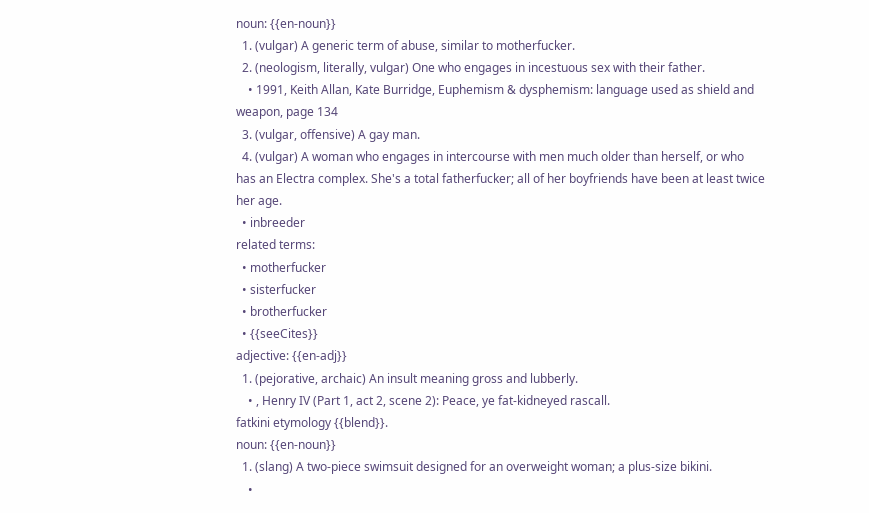noun: {{en-noun}}
  1. (vulgar) A generic term of abuse, similar to motherfucker.
  2. (neologism, literally, vulgar) One who engages in incestuous sex with their father.
    • 1991, Keith Allan, Kate Burridge, Euphemism & dysphemism: language used as shield and weapon, page 134
  3. (vulgar, offensive) A gay man.
  4. (vulgar) A woman who engages in intercourse with men much older than herself, or who has an Electra complex. She's a total fatherfucker; all of her boyfriends have been at least twice her age.
  • inbreeder
related terms:
  • motherfucker
  • sisterfucker
  • brotherfucker
  • {{seeCites}}
adjective: {{en-adj}}
  1. (pejorative, archaic) An insult meaning gross and lubberly.
    • , Henry IV (Part 1, act 2, scene 2): Peace, ye fat-kidneyed rascall.
fatkini etymology {{blend}}.
noun: {{en-noun}}
  1. (slang) A two-piece swimsuit designed for an overweight woman; a plus-size bikini.
    •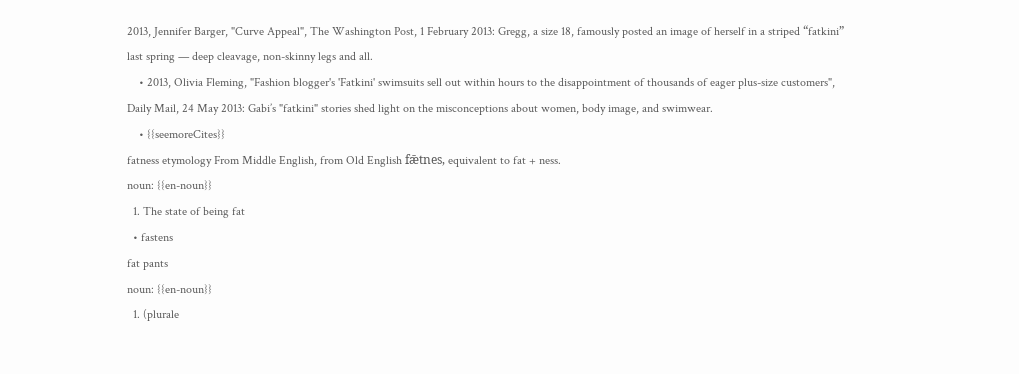2013, Jennifer Barger, "Curve Appeal", The Washington Post, 1 February 2013: Gregg, a size 18, famously posted an image of herself in a striped “fatkini” last spring — deep cleavage, non-skinny legs and all.
    • 2013, Olivia Fleming, "Fashion blogger's 'Fatkini' swimsuits sell out within hours to the disappointment of thousands of eager plus-size customers", Daily Mail, 24 May 2013: Gabi’s "fatkini" stories shed light on the misconceptions about women, body image, and swimwear.
    • {{seemoreCites}}
fatness etymology From Middle English, from Old English fǣtnes, equivalent to fat + ness.
noun: {{en-noun}}
  1. The state of being fat
  • fastens
fat pants
noun: {{en-noun}}
  1. (plurale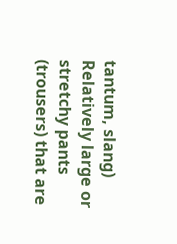tantum, slang) Relatively large or stretchy pants (trousers) that are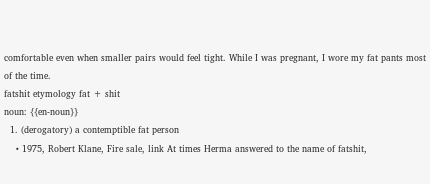comfortable even when smaller pairs would feel tight. While I was pregnant, I wore my fat pants most of the time.
fatshit etymology fat + shit
noun: {{en-noun}}
  1. (derogatory) a contemptible fat person
    • 1975, Robert Klane, Fire sale, link At times Herma answered to the name of fatshit,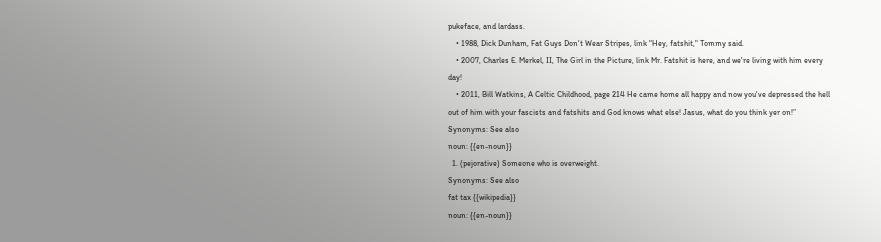pukeface, and lardass.
    • 1988, Dick Dunham, Fat Guys Don't Wear Stripes, link "Hey, fatshit," Tommy said.
    • 2007, Charles E. Merkel, II, The Girl in the Picture, link Mr. Fatshit is here, and we're living with him every day!
    • 2011, Bill Watkins, A Celtic Childhood, page 214 He came home all happy and now you've depressed the hell out of him with your fascists and fatshits and God knows what else! Jasus, what do you think yer on!”
Synonyms: See also
noun: {{en-noun}}
  1. (pejorative) Someone who is overweight.
Synonyms: See also
fat tax {{wikipedia}}
noun: {{en-noun}}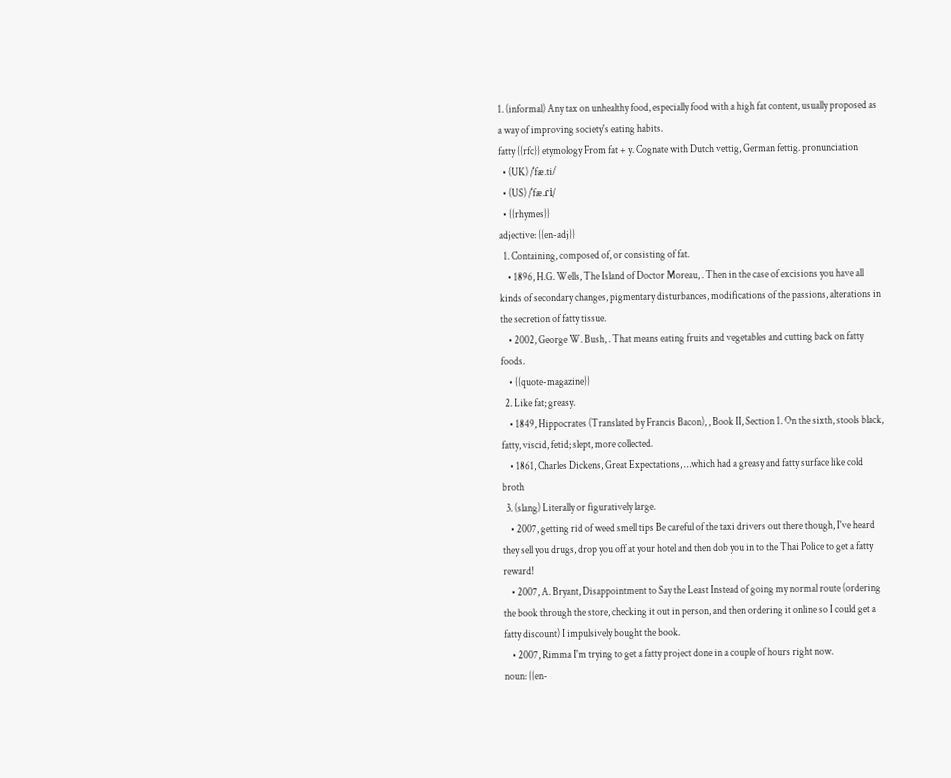1. (informal) Any tax on unhealthy food, especially food with a high fat content, usually proposed as a way of improving society's eating habits.
fatty {{rfc}} etymology From fat + y. Cognate with Dutch vettig, German fettig. pronunciation
  • (UK) /ˈfæ.ti/
  • (US) /ˈfæ.ɾi/
  • {{rhymes}}
adjective: {{en-adj}}
  1. Containing, composed of, or consisting of fat.
    • 1896, H.G. Wells, The Island of Doctor Moreau, . Then in the case of excisions you have all kinds of secondary changes, pigmentary disturbances, modifications of the passions, alterations in the secretion of fatty tissue.
    • 2002, George W. Bush, . That means eating fruits and vegetables and cutting back on fatty foods.
    • {{quote-magazine}}
  2. Like fat; greasy.
    • 1849, Hippocrates (Translated by Francis Bacon), , Book II, Section 1. On the sixth, stools black, fatty, viscid, fetid; slept, more collected.
    • 1861, Charles Dickens, Great Expectations, …which had a greasy and fatty surface like cold broth
  3. (slang) Literally or figuratively large.
    • 2007, getting rid of weed smell tips Be careful of the taxi drivers out there though, I've heard they sell you drugs, drop you off at your hotel and then dob you in to the Thai Police to get a fatty reward!
    • 2007, A. Bryant, Disappointment to Say the Least Instead of going my normal route (ordering the book through the store, checking it out in person, and then ordering it online so I could get a fatty discount) I impulsively bought the book.
    • 2007, Rimma I'm trying to get a fatty project done in a couple of hours right now.
noun: {{en-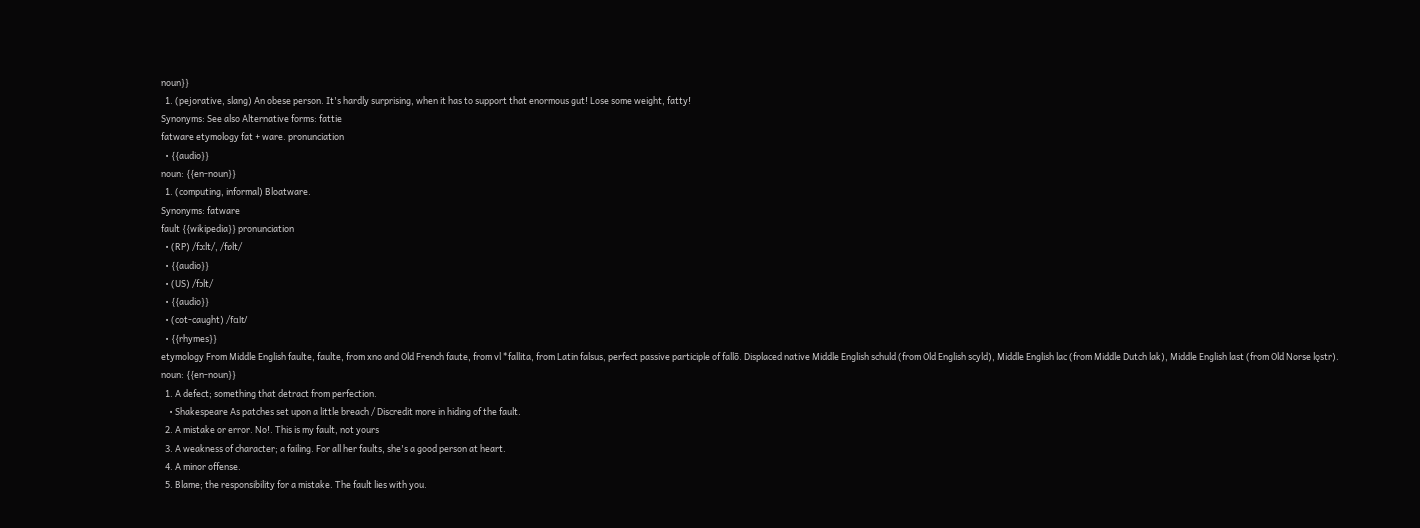noun}}
  1. (pejorative, slang) An obese person. It's hardly surprising, when it has to support that enormous gut! Lose some weight, fatty!
Synonyms: See also Alternative forms: fattie
fatware etymology fat + ware. pronunciation
  • {{audio}}
noun: {{en-noun}}
  1. (computing, informal) Bloatware.
Synonyms: fatware
fault {{wikipedia}} pronunciation
  • (RP) /fɔːlt/, /fɒlt/
  • {{audio}}
  • (US) /fɔlt/
  • {{audio}}
  • (cot-caught) /fɑlt/
  • {{rhymes}}
etymology From Middle English faulte, faulte, from xno and Old French faute, from vl *fallita, from Latin falsus, perfect passive participle of fallō. Displaced native Middle English schuld (from Old English scyld), Middle English lac (from Middle Dutch lak), Middle English last (from Old Norse lǫstr).
noun: {{en-noun}}
  1. A defect; something that detract from perfection.
    • Shakespeare As patches set upon a little breach / Discredit more in hiding of the fault.
  2. A mistake or error. No!. This is my fault, not yours
  3. A weakness of character; a failing. For all her faults, she's a good person at heart.
  4. A minor offense.
  5. Blame; the responsibility for a mistake. The fault lies with you.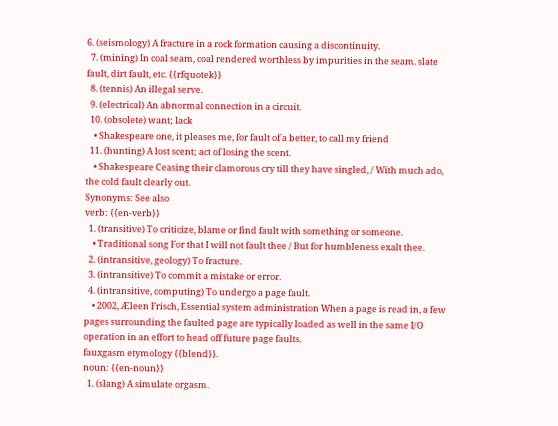6. (seismology) A fracture in a rock formation causing a discontinuity.
  7. (mining) In coal seam, coal rendered worthless by impurities in the seam. slate fault, dirt fault, etc. {{rfquotek}}
  8. (tennis) An illegal serve.
  9. (electrical) An abnormal connection in a circuit.
  10. (obsolete) want; lack
    • Shakespeare one, it pleases me, for fault of a better, to call my friend
  11. (hunting) A lost scent; act of losing the scent.
    • Shakespeare Ceasing their clamorous cry till they have singled, / With much ado, the cold fault clearly out.
Synonyms: See also
verb: {{en-verb}}
  1. (transitive) To criticize, blame or find fault with something or someone.
    • Traditional song For that I will not fault thee / But for humbleness exalt thee.
  2. (intransitive, geology) To fracture.
  3. (intransitive) To commit a mistake or error.
  4. (intransitive, computing) To undergo a page fault.
    • 2002, Æleen Frisch, Essential system administration When a page is read in, a few pages surrounding the faulted page are typically loaded as well in the same I/O operation in an effort to head off future page faults.
fauxgasm etymology {{blend}}.
noun: {{en-noun}}
  1. (slang) A simulate orgasm.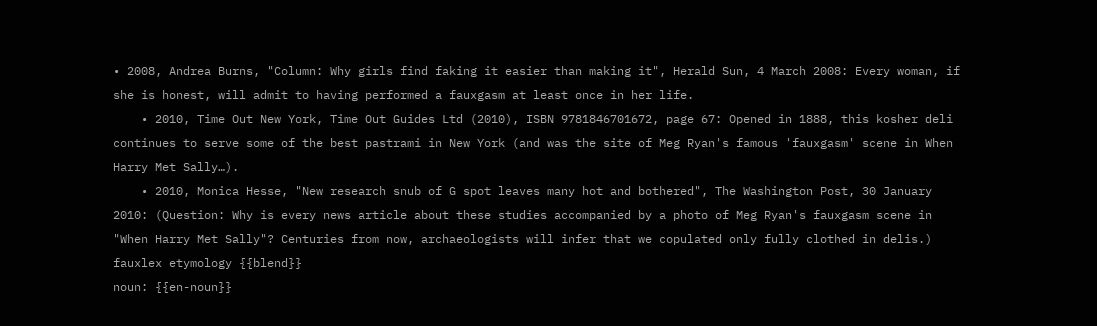• 2008, Andrea Burns, "Column: Why girls find faking it easier than making it", Herald Sun, 4 March 2008: Every woman, if she is honest, will admit to having performed a fauxgasm at least once in her life.
    • 2010, Time Out New York, Time Out Guides Ltd (2010), ISBN 9781846701672, page 67: Opened in 1888, this kosher deli continues to serve some of the best pastrami in New York (and was the site of Meg Ryan's famous 'fauxgasm' scene in When Harry Met Sally…).
    • 2010, Monica Hesse, "New research snub of G spot leaves many hot and bothered", The Washington Post, 30 January 2010: (Question: Why is every news article about these studies accompanied by a photo of Meg Ryan's fauxgasm scene in "When Harry Met Sally"? Centuries from now, archaeologists will infer that we copulated only fully clothed in delis.)
fauxlex etymology {{blend}}
noun: {{en-noun}}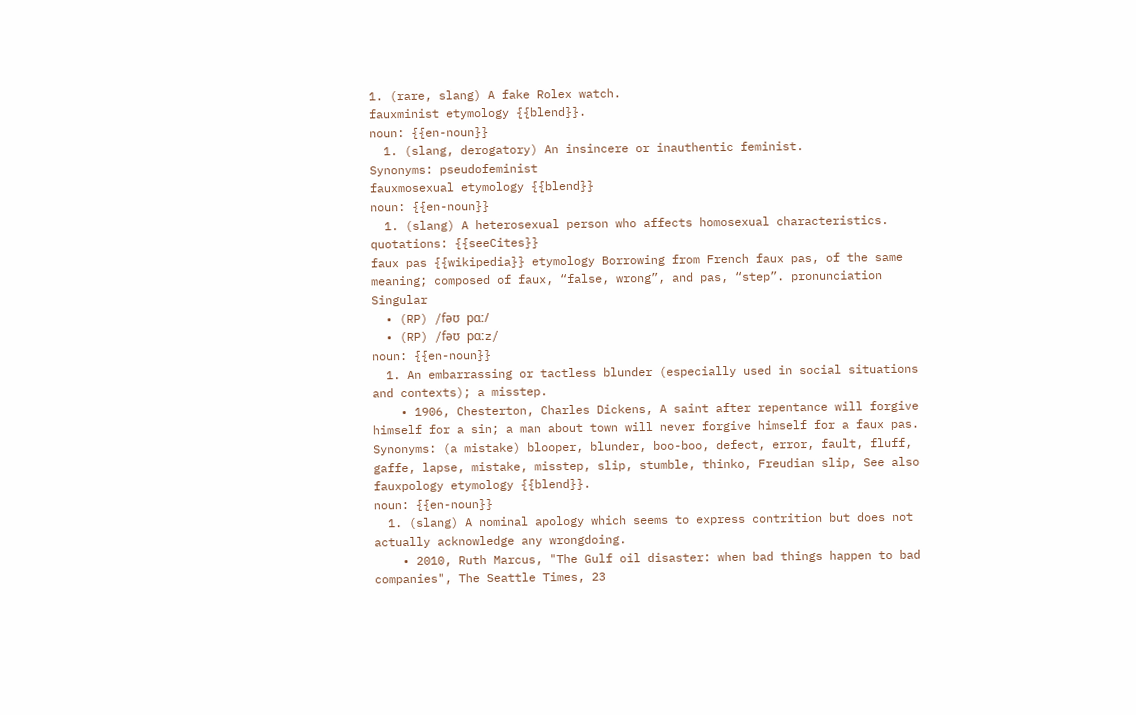1. (rare, slang) A fake Rolex watch.
fauxminist etymology {{blend}}.
noun: {{en-noun}}
  1. (slang, derogatory) An insincere or inauthentic feminist.
Synonyms: pseudofeminist
fauxmosexual etymology {{blend}}
noun: {{en-noun}}
  1. (slang) A heterosexual person who affects homosexual characteristics.
quotations: {{seeCites}}
faux pas {{wikipedia}} etymology Borrowing from French faux pas, of the same meaning; composed of faux, “false, wrong”, and pas, “step”. pronunciation Singular
  • (RP) /fəʊ pɑː/
  • (RP) /fəʊ pɑːz/
noun: {{en-noun}}
  1. An embarrassing or tactless blunder (especially used in social situations and contexts); a misstep.
    • 1906, Chesterton, Charles Dickens, A saint after repentance will forgive himself for a sin; a man about town will never forgive himself for a faux pas.
Synonyms: (a mistake) blooper, blunder, boo-boo, defect, error, fault, fluff, gaffe, lapse, mistake, misstep, slip, stumble, thinko, Freudian slip, See also
fauxpology etymology {{blend}}.
noun: {{en-noun}}
  1. (slang) A nominal apology which seems to express contrition but does not actually acknowledge any wrongdoing.
    • 2010, Ruth Marcus, "The Gulf oil disaster: when bad things happen to bad companies", The Seattle Times, 23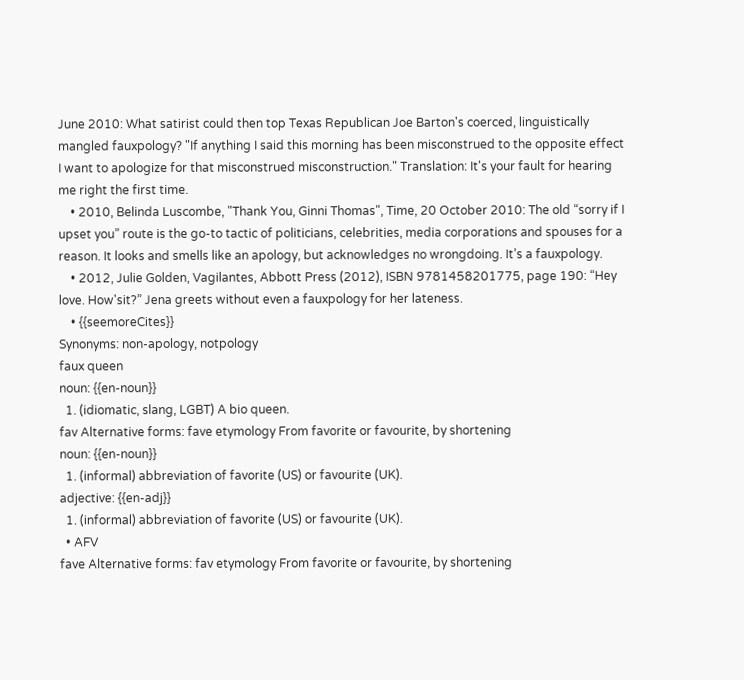June 2010: What satirist could then top Texas Republican Joe Barton's coerced, linguistically mangled fauxpology? "If anything I said this morning has been misconstrued to the opposite effect I want to apologize for that misconstrued misconstruction." Translation: It's your fault for hearing me right the first time.
    • 2010, Belinda Luscombe, "Thank You, Ginni Thomas", Time, 20 October 2010: The old “sorry if I upset you” route is the go-to tactic of politicians, celebrities, media corporations and spouses for a reason. It looks and smells like an apology, but acknowledges no wrongdoing. It’s a fauxpology.
    • 2012, Julie Golden, Vagilantes, Abbott Press (2012), ISBN 9781458201775, page 190: “Hey love. How'sit?” Jena greets without even a fauxpology for her lateness.
    • {{seemoreCites}}
Synonyms: non-apology, notpology
faux queen
noun: {{en-noun}}
  1. (idiomatic, slang, LGBT) A bio queen.
fav Alternative forms: fave etymology From favorite or favourite, by shortening
noun: {{en-noun}}
  1. (informal) abbreviation of favorite (US) or favourite (UK).
adjective: {{en-adj}}
  1. (informal) abbreviation of favorite (US) or favourite (UK).
  • AFV
fave Alternative forms: fav etymology From favorite or favourite, by shortening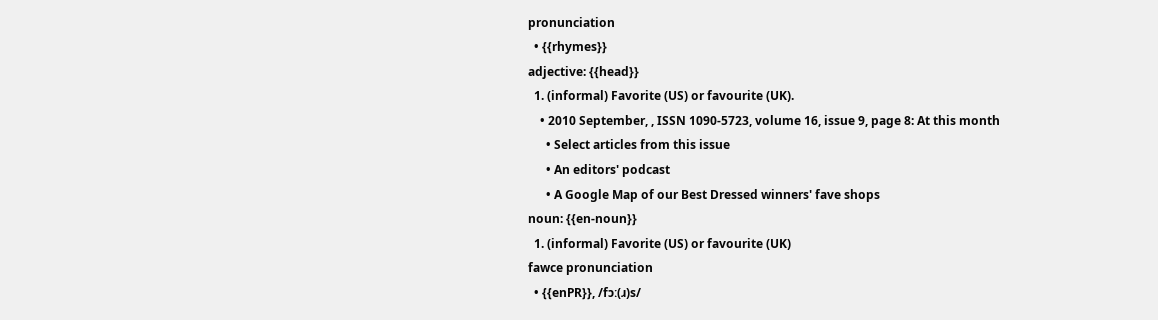pronunciation
  • {{rhymes}}
adjective: {{head}}
  1. (informal) Favorite (US) or favourite (UK).
    • 2010 September, , ISSN 1090-5723, volume 16, issue 9, page 8: At this month
      • Select articles from this issue
      • An editors' podcast
      • A Google Map of our Best Dressed winners' fave shops
noun: {{en-noun}}
  1. (informal) Favorite (US) or favourite (UK)
fawce pronunciation
  • {{enPR}}, /fɔː(ɹ)s/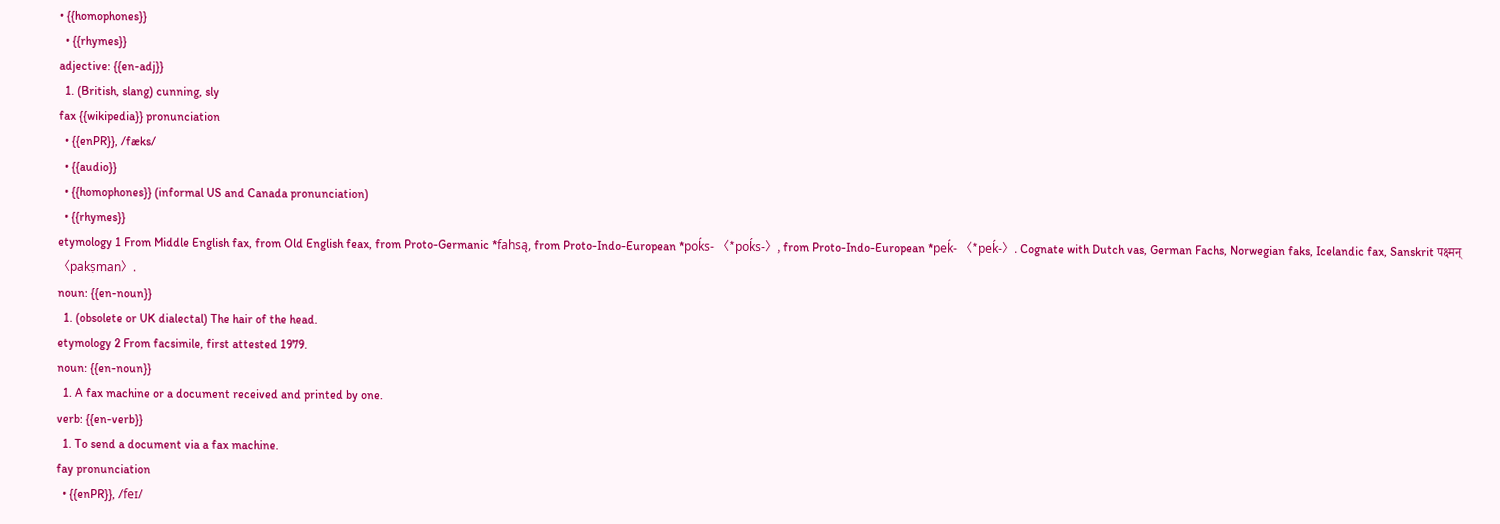• {{homophones}}
  • {{rhymes}}
adjective: {{en-adj}}
  1. (British, slang) cunning, sly
fax {{wikipedia}} pronunciation
  • {{enPR}}, /fæks/
  • {{audio}}
  • {{homophones}} (informal US and Canada pronunciation)
  • {{rhymes}}
etymology 1 From Middle English fax, from Old English feax, from Proto-Germanic *fahsą, from Proto-Indo-European *poḱs- 〈*poḱs-〉, from Proto-Indo-European *peḱ- 〈*peḱ-〉. Cognate with Dutch vas, German Fachs, Norwegian faks, Icelandic fax, Sanskrit पक्ष्मन् 〈pakṣman〉.
noun: {{en-noun}}
  1. (obsolete or UK dialectal) The hair of the head.
etymology 2 From facsimile, first attested 1979.
noun: {{en-noun}}
  1. A fax machine or a document received and printed by one.
verb: {{en-verb}}
  1. To send a document via a fax machine.
fay pronunciation
  • {{enPR}}, /feɪ/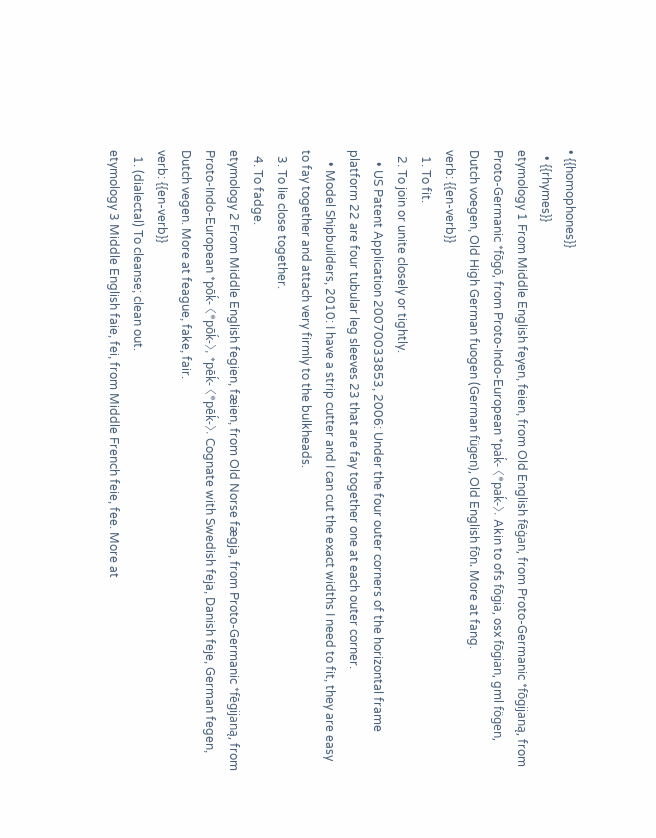• {{homophones}}
  • {{rhymes}}
etymology 1 From Middle English feyen, feien, from Old English fēġan, from Proto-Germanic *fōgijaną, from Proto-Germanic *fōgō, from Proto-Indo-European *paḱ- 〈*paḱ-〉. Akin to ofs fōgia, osx fōgian, gml fögen, Dutch voegen, Old High German fuogen (German fügen), Old English fōn. More at fang.
verb: {{en-verb}}
  1. To fit.
  2. To join or unite closely or tightly.
    • US Patent Application 20070033853, 2006: Under the four outer corners of the horizontal frame platform 22 are four tubular leg sleeves 23 that are fay together one at each outer corner.
    • Model Shipbuilders, 2010: I have a strip cutter and I can cut the exact widths I need to fit, they are easy to fay together and attach very firmly to the bulkheads.
  3. To lie close together.
  4. To fadge.
etymology 2 From Middle English fegien, fæien, from Old Norse fægja, from Proto-Germanic *fēgijaną, from Proto-Indo-European *pōḱ- 〈*pōḱ-〉, *pēḱ- 〈*pēḱ-〉. Cognate with Swedish feja, Danish feje, German fegen, Dutch vegen. More at feague, fake, fair.
verb: {{en-verb}}
  1. (dialectal) To cleanse; clean out.
etymology 3 Middle English faie, fei, from Middle French feie, fee. More at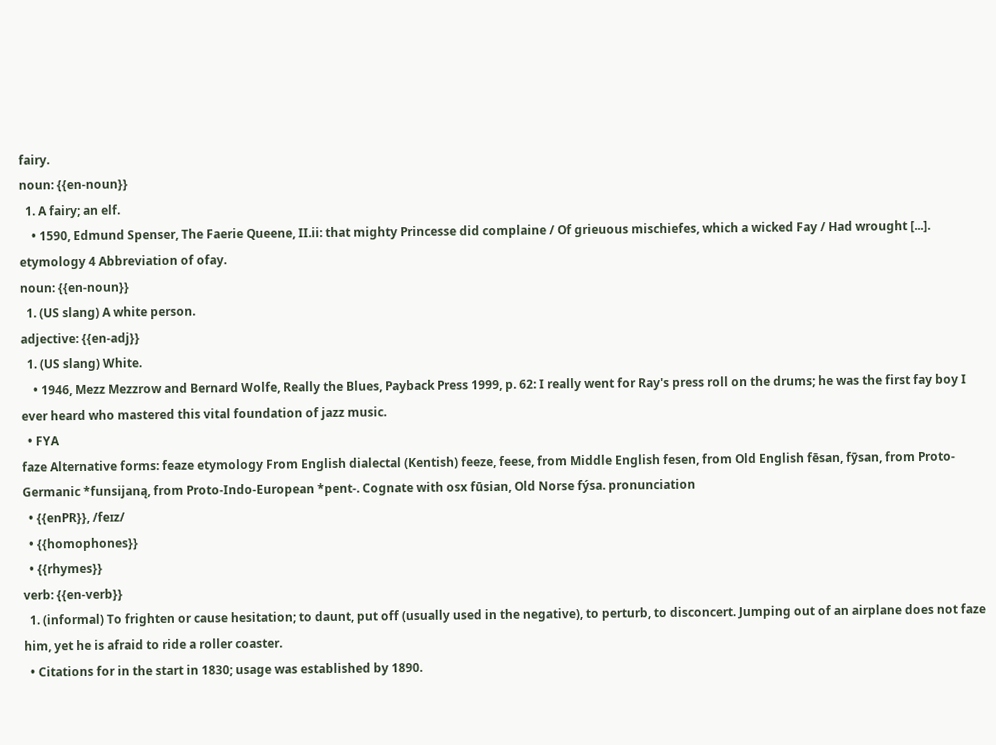fairy.
noun: {{en-noun}}
  1. A fairy; an elf.
    • 1590, Edmund Spenser, The Faerie Queene, II.ii: that mighty Princesse did complaine / Of grieuous mischiefes, which a wicked Fay / Had wrought [...].
etymology 4 Abbreviation of ofay.
noun: {{en-noun}}
  1. (US slang) A white person.
adjective: {{en-adj}}
  1. (US slang) White.
    • 1946, Mezz Mezzrow and Bernard Wolfe, Really the Blues, Payback Press 1999, p. 62: I really went for Ray's press roll on the drums; he was the first fay boy I ever heard who mastered this vital foundation of jazz music.
  • FYA
faze Alternative forms: feaze etymology From English dialectal (Kentish) feeze, feese, from Middle English fesen, from Old English fēsan, fȳsan, from Proto-Germanic *funsijaną, from Proto-Indo-European *pent-. Cognate with osx fūsian, Old Norse fýsa. pronunciation
  • {{enPR}}, /feɪz/
  • {{homophones}}
  • {{rhymes}}
verb: {{en-verb}}
  1. (informal) To frighten or cause hesitation; to daunt, put off (usually used in the negative), to perturb, to disconcert. Jumping out of an airplane does not faze him, yet he is afraid to ride a roller coaster.
  • Citations for in the start in 1830; usage was established by 1890.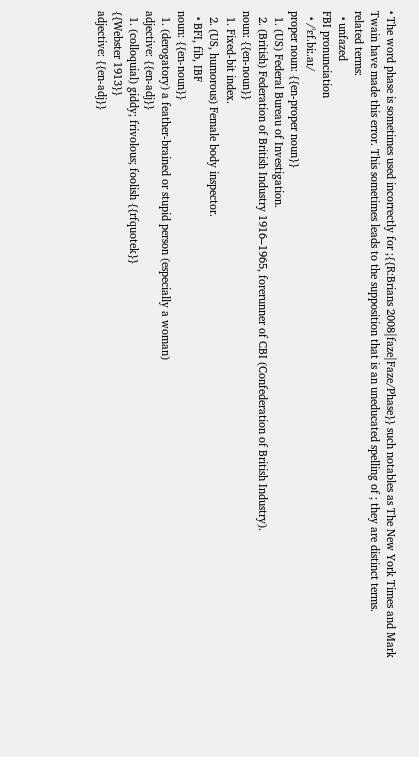• The word phase is sometimes used incorrectly for ;{{R:Brians 2008|faze|Faze/Phase}} such notables as The New York Times and Mark Twain have made this error. This sometimes leads to the supposition that is an uneducated spelling of ; they are distinct terms.
related terms:
  • unfazed
FBI pronunciation
  • /ˈɛf.biː.aɪ/
proper noun: {{en-proper noun}}
  1. (US) Federal Bureau of Investigation.
  2. (British) Federation of British Industry 1916–1965, forerunner of CBI (Confederation of British Industry).
noun: {{en-noun}}
  1. Fixed-bit index.
  2. (US, humorous) Female body inspector.
  • BFI, fib, IBF
noun: {{en-noun}}
  1. (derogatory) a feather-brained or stupid person (especially a woman)
adjective: {{en-adj}}
  1. (colloquial) giddy; frivolous; foolish {{rfquotek}}
{{Webster 1913}}
adjective: {{en-adj}}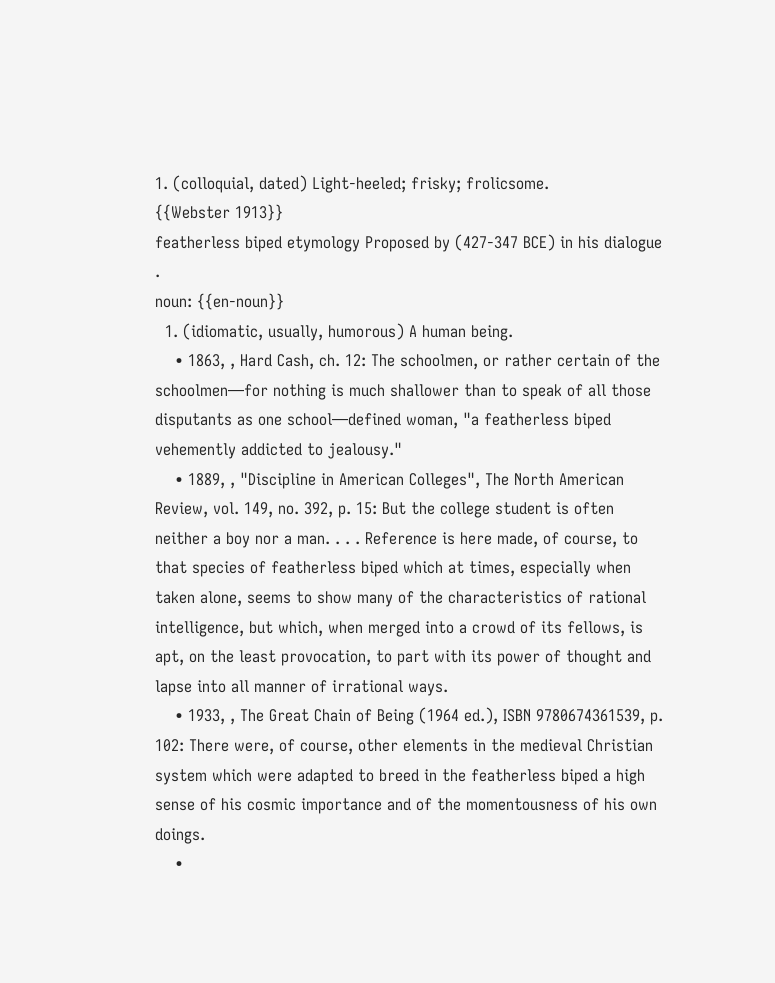1. (colloquial, dated) Light-heeled; frisky; frolicsome.
{{Webster 1913}}
featherless biped etymology Proposed by (427-347 BCE) in his dialogue .
noun: {{en-noun}}
  1. (idiomatic, usually, humorous) A human being.
    • 1863, , Hard Cash, ch. 12: The schoolmen, or rather certain of the schoolmen—for nothing is much shallower than to speak of all those disputants as one school—defined woman, "a featherless biped vehemently addicted to jealousy."
    • 1889, , "Discipline in American Colleges", The North American Review, vol. 149, no. 392, p. 15: But the college student is often neither a boy nor a man. . . . Reference is here made, of course, to that species of featherless biped which at times, especially when taken alone, seems to show many of the characteristics of rational intelligence, but which, when merged into a crowd of its fellows, is apt, on the least provocation, to part with its power of thought and lapse into all manner of irrational ways.
    • 1933, , The Great Chain of Being (1964 ed.), ISBN 9780674361539, p. 102: There were, of course, other elements in the medieval Christian system which were adapted to breed in the featherless biped a high sense of his cosmic importance and of the momentousness of his own doings.
    •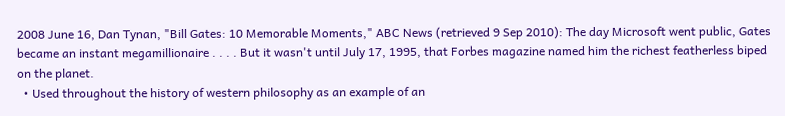2008 June 16, Dan Tynan, "Bill Gates: 10 Memorable Moments," ABC News (retrieved 9 Sep 2010): The day Microsoft went public, Gates became an instant megamillionaire . . . . But it wasn't until July 17, 1995, that Forbes magazine named him the richest featherless biped on the planet.
  • Used throughout the history of western philosophy as an example of an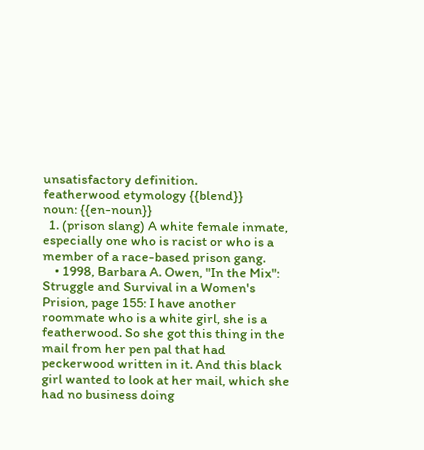unsatisfactory definition.
featherwood etymology {{blend}}
noun: {{en-noun}}
  1. (prison slang) A white female inmate, especially one who is racist or who is a member of a race-based prison gang.
    • 1998, Barbara A. Owen, "In the Mix": Struggle and Survival in a Women's Prision, page 155: I have another roommate who is a white girl, she is a featherwood. So she got this thing in the mail from her pen pal that had peckerwood written in it. And this black girl wanted to look at her mail, which she had no business doing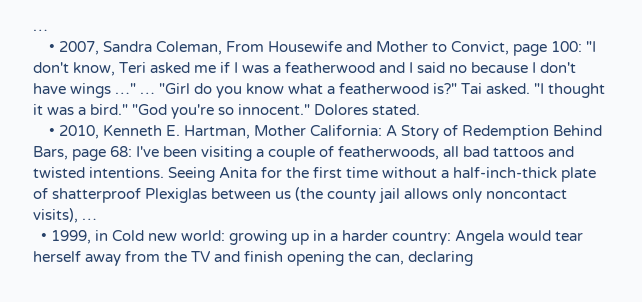…
    • 2007, Sandra Coleman, From Housewife and Mother to Convict, page 100: "I don't know, Teri asked me if I was a featherwood and I said no because I don't have wings …" … "Girl do you know what a featherwood is?" Tai asked. "I thought it was a bird." "God you're so innocent." Dolores stated.
    • 2010, Kenneth E. Hartman, Mother California: A Story of Redemption Behind Bars, page 68: I've been visiting a couple of featherwoods, all bad tattoos and twisted intentions. Seeing Anita for the first time without a half-inch-thick plate of shatterproof Plexiglas between us (the county jail allows only noncontact visits), …
  • 1999, in Cold new world: growing up in a harder country: Angela would tear herself away from the TV and finish opening the can, declaring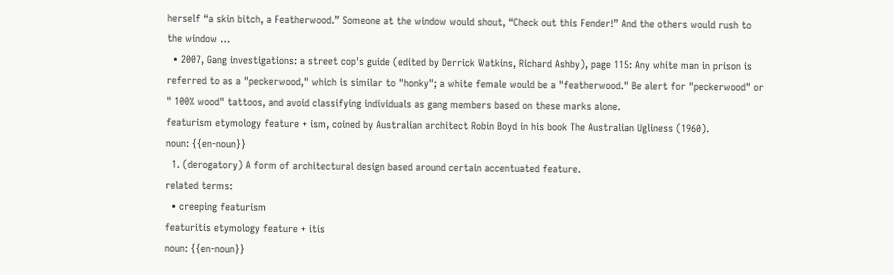herself “a skin bitch, a Featherwood.” Someone at the window would shout, “Check out this Fender!” And the others would rush to the window …
  • 2007, Gang investigations: a street cop's guide (edited by Derrick Watkins, Richard Ashby), page 115: Any white man in prison is referred to as a "peckerwood," which is similar to "honky"; a white female would be a "featherwood." Be alert for "peckerwood" or " 100% wood" tattoos, and avoid classifying individuals as gang members based on these marks alone.
featurism etymology feature + ism, coined by Australian architect Robin Boyd in his book The Australian Ugliness (1960).
noun: {{en-noun}}
  1. (derogatory) A form of architectural design based around certain accentuated feature.
related terms:
  • creeping featurism
featuritis etymology feature + itis
noun: {{en-noun}}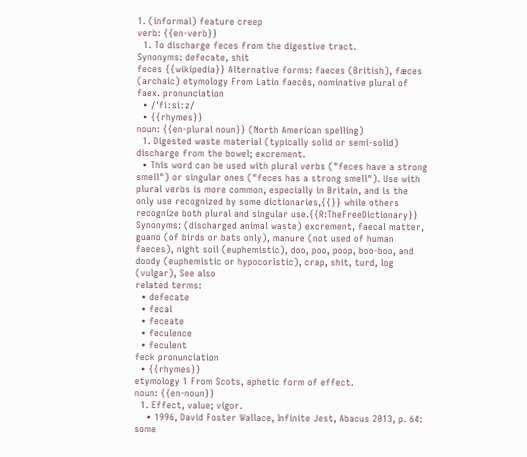1. (informal) feature creep
verb: {{en-verb}}
  1. To discharge feces from the digestive tract.
Synonyms: defecate, shit
feces {{wikipedia}} Alternative forms: faeces (British), fæces (archaic) etymology From Latin faecēs, nominative plural of faex. pronunciation
  • /ˈfiːsiːz/
  • {{rhymes}}
noun: {{en-plural noun}} (North American spelling)
  1. Digested waste material (typically solid or semi-solid) discharge from the bowel; excrement.
  • This word can be used with plural verbs ("feces have a strong smell") or singular ones ("feces has a strong smell"). Use with plural verbs is more common, especially in Britain, and is the only use recognized by some dictionaries,{{}} while others recognize both plural and singular use.{{R:TheFreeDictionary}}
Synonyms: (discharged animal waste) excrement, faecal matter, guano (of birds or bats only), manure (not used of human faeces), night soil (euphemistic), doo, poo, poop, boo-boo, and doody (euphemistic or hypocoristic), crap, shit, turd, log (vulgar), See also
related terms:
  • defecate
  • fecal
  • feceate
  • feculence
  • feculent
feck pronunciation
  • {{rhymes}}
etymology 1 From Scots, aphetic form of effect.
noun: {{en-noun}}
  1. Effect, value; vigor.
    • 1996, David Foster Wallace, Infinite Jest, Abacus 2013, p. 64: some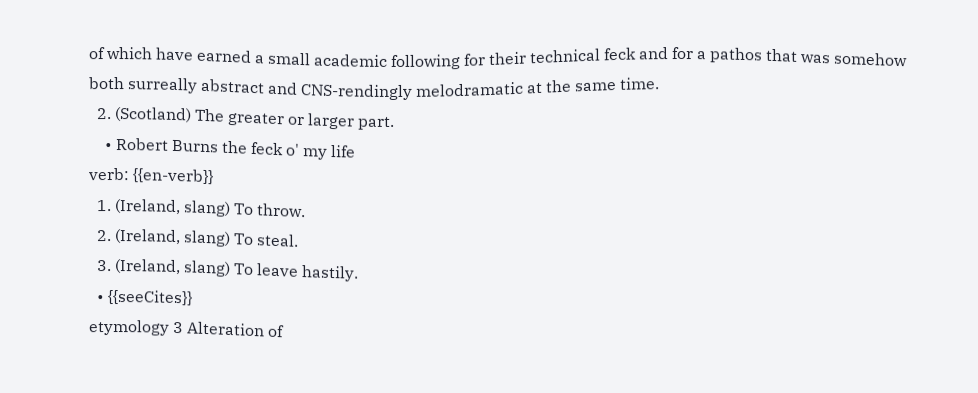of which have earned a small academic following for their technical feck and for a pathos that was somehow both surreally abstract and CNS-rendingly melodramatic at the same time.
  2. (Scotland) The greater or larger part.
    • Robert Burns the feck o' my life
verb: {{en-verb}}
  1. (Ireland, slang) To throw.
  2. (Ireland, slang) To steal.
  3. (Ireland, slang) To leave hastily.
  • {{seeCites}}
etymology 3 Alteration of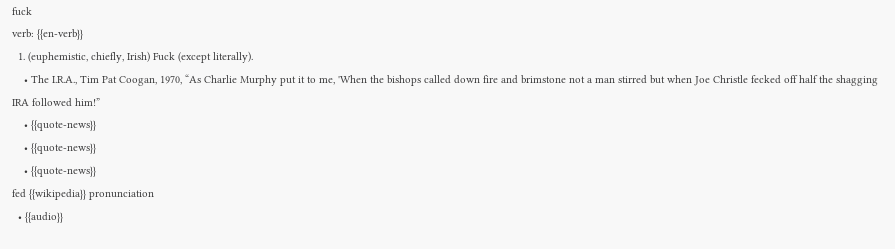fuck
verb: {{en-verb}}
  1. (euphemistic, chiefly, Irish) Fuck (except literally).
    • The I.R.A., Tim Pat Coogan, 1970, “As Charlie Murphy put it to me, 'When the bishops called down fire and brimstone not a man stirred but when Joe Christle fecked off half the shagging IRA followed him!”
    • {{quote-news}}
    • {{quote-news}}
    • {{quote-news}}
fed {{wikipedia}} pronunciation
  • {{audio}}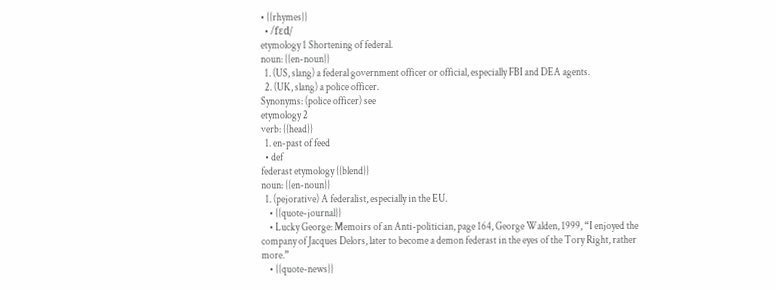• {{rhymes}}
  • /fɛd/
etymology 1 Shortening of federal.
noun: {{en-noun}}
  1. (US, slang) a federal government officer or official, especially FBI and DEA agents.
  2. (UK, slang) a police officer.
Synonyms: (police officer) see
etymology 2
verb: {{head}}
  1. en-past of feed
  • def
federast etymology {{blend}}
noun: {{en-noun}}
  1. (pejorative) A federalist, especially in the EU.
    • {{quote-journal}}
    • Lucky George: Memoirs of an Anti-politician, page 164, George Walden, 1999, “I enjoyed the company of Jacques Delors, later to become a demon federast in the eyes of the Tory Right, rather more.”
    • {{quote-news}}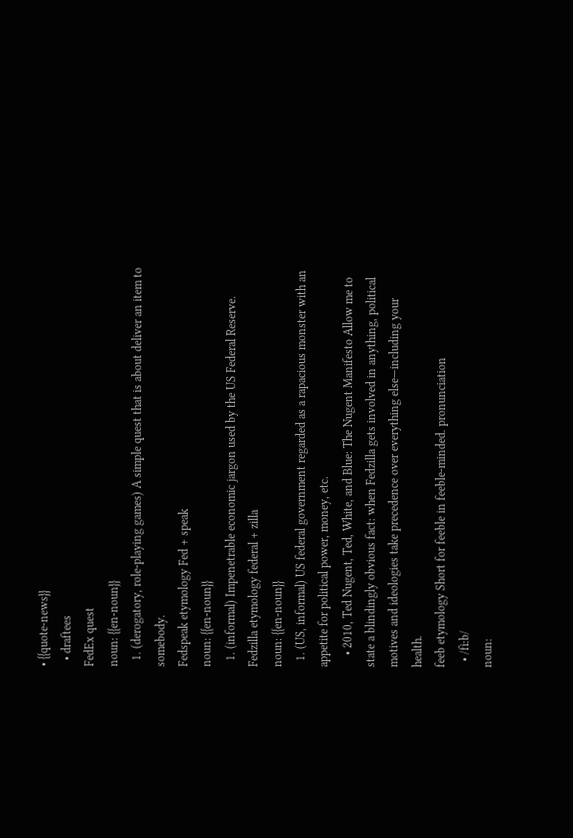• {{quote-news}}
  • draftees
FedEx quest
noun: {{en-noun}}
  1. (derogatory, role-playing games) A simple quest that is about deliver an item to somebody.
Fedspeak etymology Fed + speak
noun: {{en-noun}}
  1. (informal) Impenetrable economic jargon used by the US Federal Reserve.
Fedzilla etymology federal + zilla
noun: {{en-noun}}
  1. (US, informal) US federal government regarded as a rapacious monster with an appetite for political power, money, etc.
    • 2010, Ted Nugent, Ted, White, and Blue: The Nugent Manifesto Allow me to state a blindingly obvious fact: when Fedzilla gets involved in anything, political motives and ideologies take precedence over everything else—including your health.
feeb etymology Short for feeble in feeble-minded. pronunciation
  • /fiːb/
noun: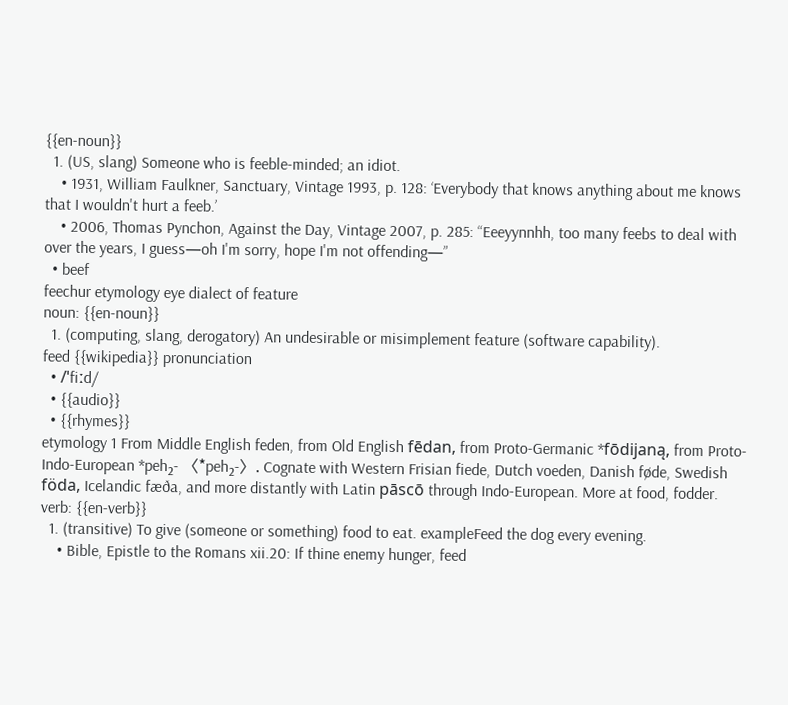{{en-noun}}
  1. (US, slang) Someone who is feeble-minded; an idiot.
    • 1931, William Faulkner, Sanctuary, Vintage 1993, p. 128: ‘Everybody that knows anything about me knows that I wouldn't hurt a feeb.’
    • 2006, Thomas Pynchon, Against the Day, Vintage 2007, p. 285: “Eeeyynnhh, too many feebs to deal with over the years, I guess—oh I'm sorry, hope I'm not offending—”
  • beef
feechur etymology eye dialect of feature
noun: {{en-noun}}
  1. (computing, slang, derogatory) An undesirable or misimplement feature (software capability).
feed {{wikipedia}} pronunciation
  • /ˈfiːd/
  • {{audio}}
  • {{rhymes}}
etymology 1 From Middle English feden, from Old English fēdan, from Proto-Germanic *fōdijaną, from Proto-Indo-European *peh₂- 〈*peh₂-〉. Cognate with Western Frisian fiede, Dutch voeden, Danish føde, Swedish föda, Icelandic fæða, and more distantly with Latin pāscō through Indo-European. More at food, fodder.
verb: {{en-verb}}
  1. (transitive) To give (someone or something) food to eat. exampleFeed the dog every evening.
    • Bible, Epistle to the Romans xii.20: If thine enemy hunger, feed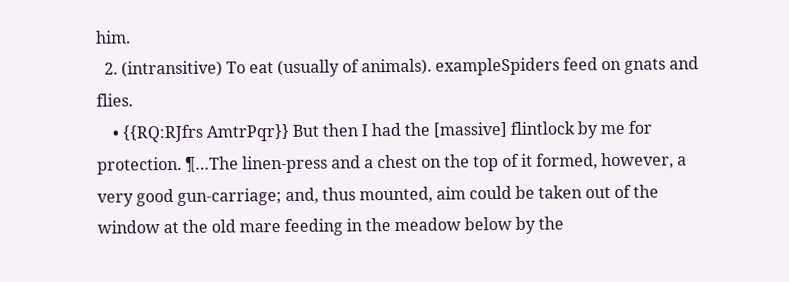him.
  2. (intransitive) To eat (usually of animals). exampleSpiders feed on gnats and flies.
    • {{RQ:RJfrs AmtrPqr}} But then I had the [massive] flintlock by me for protection. ¶…The linen-press and a chest on the top of it formed, however, a very good gun-carriage; and, thus mounted, aim could be taken out of the window at the old mare feeding in the meadow below by the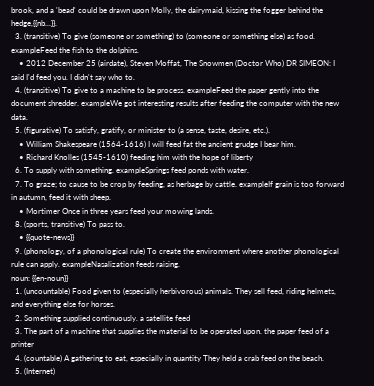brook, and a 'bead' could be drawn upon Molly, the dairymaid, kissing the fogger behind the hedge,{{nb...}}.
  3. (transitive) To give (someone or something) to (someone or something else) as food. exampleFeed the fish to the dolphins.
    • 2012 December 25 (airdate), Steven Moffat, The Snowmen (Doctor Who) DR SIMEON: I said I'd feed you. I didn't say who to.
  4. (transitive) To give to a machine to be process. exampleFeed the paper gently into the document shredder. exampleWe got interesting results after feeding the computer with the new data.
  5. (figurative) To satisfy, gratify, or minister to (a sense, taste, desire, etc.).
    • William Shakespeare (1564-1616) I will feed fat the ancient grudge I bear him.
    • Richard Knolles (1545-1610) feeding him with the hope of liberty
  6. To supply with something. exampleSprings feed ponds with water.
  7. To graze; to cause to be crop by feeding, as herbage by cattle. exampleIf grain is too forward in autumn, feed it with sheep.
    • Mortimer Once in three years feed your mowing lands.
  8. (sports, transitive) To pass to.
    • {{quote-news}}
  9. (phonology, of a phonological rule) To create the environment where another phonological rule can apply. exampleNasalization feeds raising.
noun: {{en-noun}}
  1. (uncountable) Food given to (especially herbivorous) animals. They sell feed, riding helmets, and everything else for horses.
  2. Something supplied continuously. a satellite feed
  3. The part of a machine that supplies the material to be operated upon. the paper feed of a printer
  4. (countable) A gathering to eat, especially in quantity They held a crab feed on the beach.
  5. (Internet)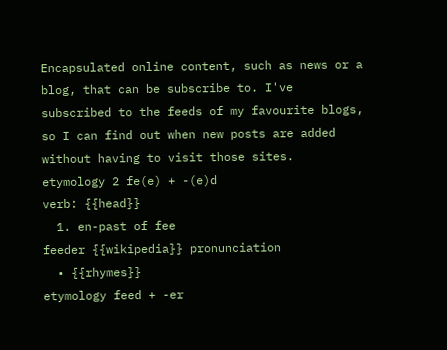Encapsulated online content, such as news or a blog, that can be subscribe to. I've subscribed to the feeds of my favourite blogs, so I can find out when new posts are added without having to visit those sites.
etymology 2 fe(e) + -(e)d
verb: {{head}}
  1. en-past of fee
feeder {{wikipedia}} pronunciation
  • {{rhymes}}
etymology feed + -er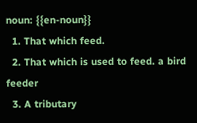noun: {{en-noun}}
  1. That which feed.
  2. That which is used to feed. a bird feeder
  3. A tributary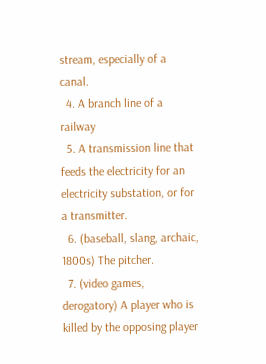stream, especially of a canal.
  4. A branch line of a railway
  5. A transmission line that feeds the electricity for an electricity substation, or for a transmitter.
  6. (baseball, slang, archaic, 1800s) The pitcher.
  7. (video games, derogatory) A player who is killed by the opposing player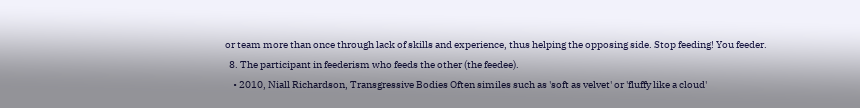or team more than once through lack of skills and experience, thus helping the opposing side. Stop feeding! You feeder.
  8. The participant in feederism who feeds the other (the feedee).
    • 2010, Niall Richardson, Transgressive Bodies Often similes such as 'soft as velvet' or 'fluffy like a cloud'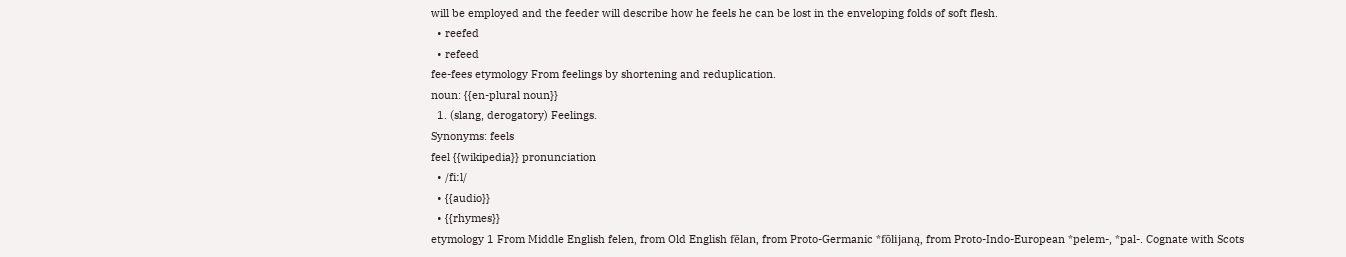will be employed and the feeder will describe how he feels he can be lost in the enveloping folds of soft flesh.
  • reefed
  • refeed
fee-fees etymology From feelings by shortening and reduplication.
noun: {{en-plural noun}}
  1. (slang, derogatory) Feelings.
Synonyms: feels
feel {{wikipedia}} pronunciation
  • /fiːl/
  • {{audio}}
  • {{rhymes}}
etymology 1 From Middle English felen, from Old English fēlan, from Proto-Germanic *fōlijaną, from Proto-Indo-European *pelem-, *pal-. Cognate with Scots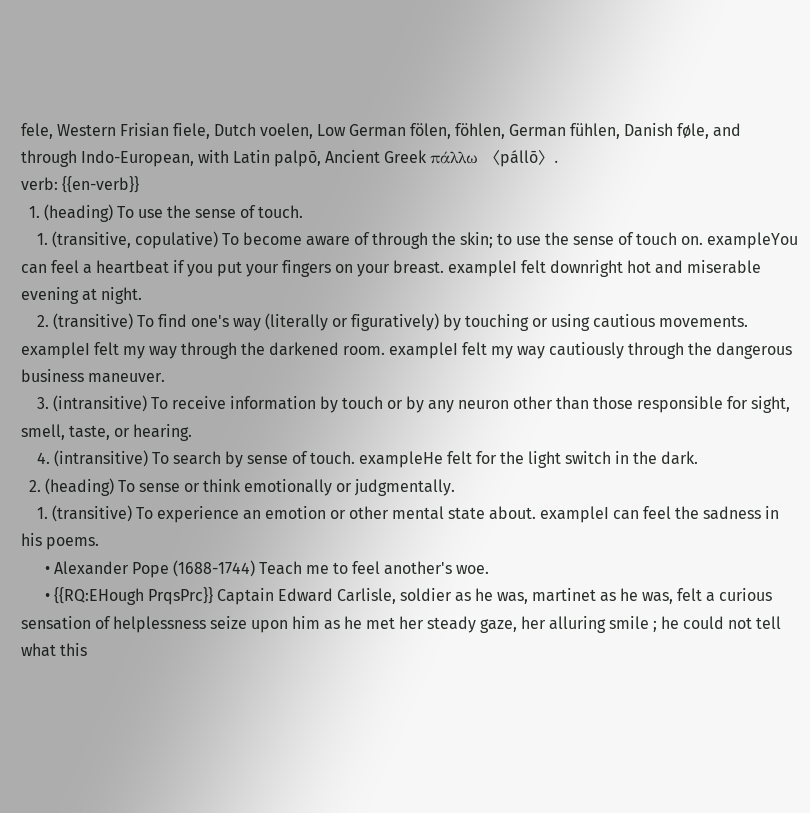fele, Western Frisian fiele, Dutch voelen, Low German fölen, föhlen, German fühlen, Danish føle, and through Indo-European, with Latin palpō, Ancient Greek πάλλω 〈pállō〉.
verb: {{en-verb}}
  1. (heading) To use the sense of touch.
    1. (transitive, copulative) To become aware of through the skin; to use the sense of touch on. exampleYou can feel a heartbeat if you put your fingers on your breast. exampleI felt downright hot and miserable evening at night.
    2. (transitive) To find one's way (literally or figuratively) by touching or using cautious movements. exampleI felt my way through the darkened room. exampleI felt my way cautiously through the dangerous business maneuver.
    3. (intransitive) To receive information by touch or by any neuron other than those responsible for sight, smell, taste, or hearing.
    4. (intransitive) To search by sense of touch. exampleHe felt for the light switch in the dark.
  2. (heading) To sense or think emotionally or judgmentally.
    1. (transitive) To experience an emotion or other mental state about. exampleI can feel the sadness in his poems.
      • Alexander Pope (1688-1744) Teach me to feel another's woe.
      • {{RQ:EHough PrqsPrc}} Captain Edward Carlisle, soldier as he was, martinet as he was, felt a curious sensation of helplessness seize upon him as he met her steady gaze, her alluring smile ; he could not tell what this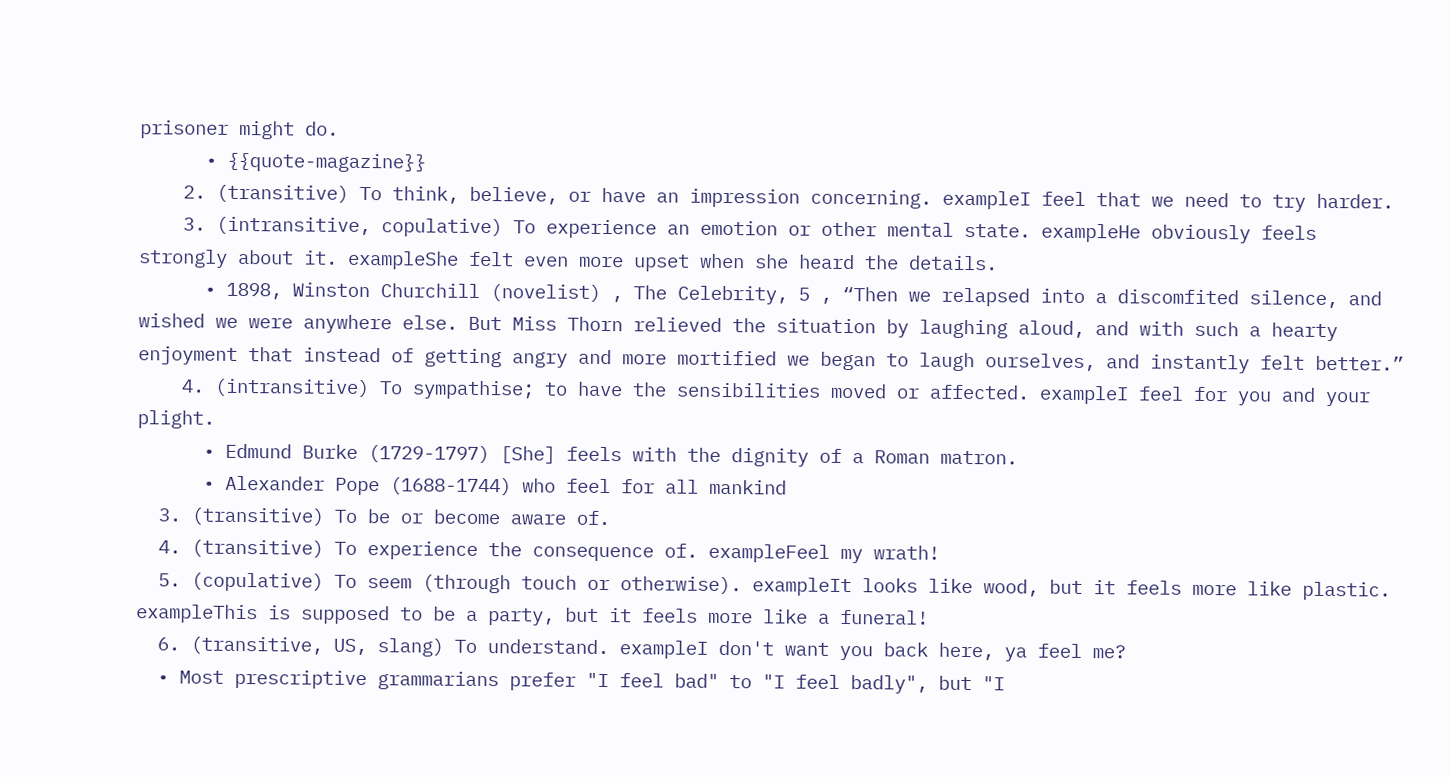prisoner might do.
      • {{quote-magazine}}
    2. (transitive) To think, believe, or have an impression concerning. exampleI feel that we need to try harder.
    3. (intransitive, copulative) To experience an emotion or other mental state. exampleHe obviously feels strongly about it. exampleShe felt even more upset when she heard the details.
      • 1898, Winston Churchill (novelist) , The Celebrity, 5 , “Then we relapsed into a discomfited silence, and wished we were anywhere else. But Miss Thorn relieved the situation by laughing aloud, and with such a hearty enjoyment that instead of getting angry and more mortified we began to laugh ourselves, and instantly felt better.”
    4. (intransitive) To sympathise; to have the sensibilities moved or affected. exampleI feel for you and your plight.
      • Edmund Burke (1729-1797) [She] feels with the dignity of a Roman matron.
      • Alexander Pope (1688-1744) who feel for all mankind
  3. (transitive) To be or become aware of.
  4. (transitive) To experience the consequence of. exampleFeel my wrath!
  5. (copulative) To seem (through touch or otherwise). exampleIt looks like wood, but it feels more like plastic. exampleThis is supposed to be a party, but it feels more like a funeral!
  6. (transitive, US, slang) To understand. exampleI don't want you back here, ya feel me?
  • Most prescriptive grammarians prefer "I feel bad" to "I feel badly", but "I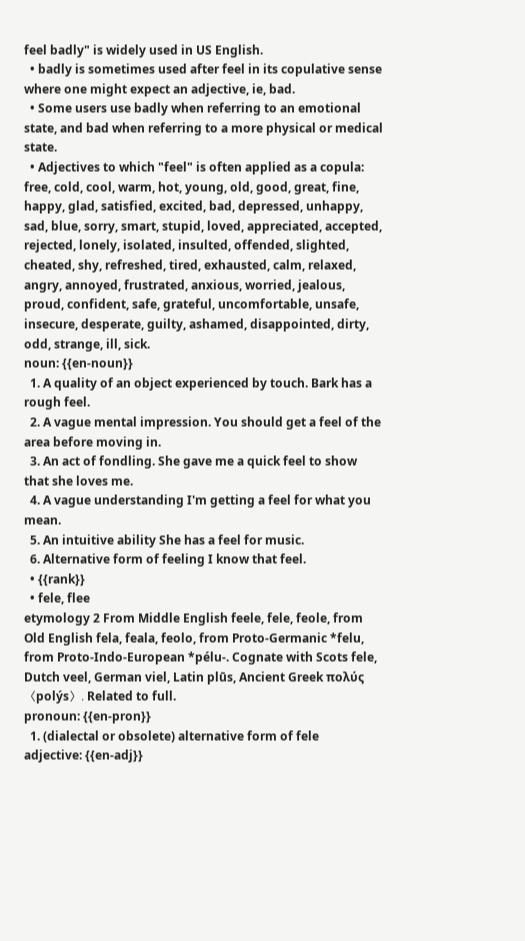feel badly" is widely used in US English.
  • badly is sometimes used after feel in its copulative sense where one might expect an adjective, ie, bad.
  • Some users use badly when referring to an emotional state, and bad when referring to a more physical or medical state.
  • Adjectives to which "feel" is often applied as a copula: free, cold, cool, warm, hot, young, old, good, great, fine, happy, glad, satisfied, excited, bad, depressed, unhappy, sad, blue, sorry, smart, stupid, loved, appreciated, accepted, rejected, lonely, isolated, insulted, offended, slighted, cheated, shy, refreshed, tired, exhausted, calm, relaxed, angry, annoyed, frustrated, anxious, worried, jealous, proud, confident, safe, grateful, uncomfortable, unsafe, insecure, desperate, guilty, ashamed, disappointed, dirty, odd, strange, ill, sick.
noun: {{en-noun}}
  1. A quality of an object experienced by touch. Bark has a rough feel.
  2. A vague mental impression. You should get a feel of the area before moving in.
  3. An act of fondling. She gave me a quick feel to show that she loves me.
  4. A vague understanding I'm getting a feel for what you mean.
  5. An intuitive ability She has a feel for music.
  6. Alternative form of feeling I know that feel.
  • {{rank}}
  • fele, flee
etymology 2 From Middle English feele, fele, feole, from Old English fela, feala, feolo, from Proto-Germanic *felu, from Proto-Indo-European *pélu-. Cognate with Scots fele, Dutch veel, German viel, Latin plūs, Ancient Greek πολύς 〈polýs〉. Related to full.
pronoun: {{en-pron}}
  1. (dialectal or obsolete) alternative form of fele
adjective: {{en-adj}}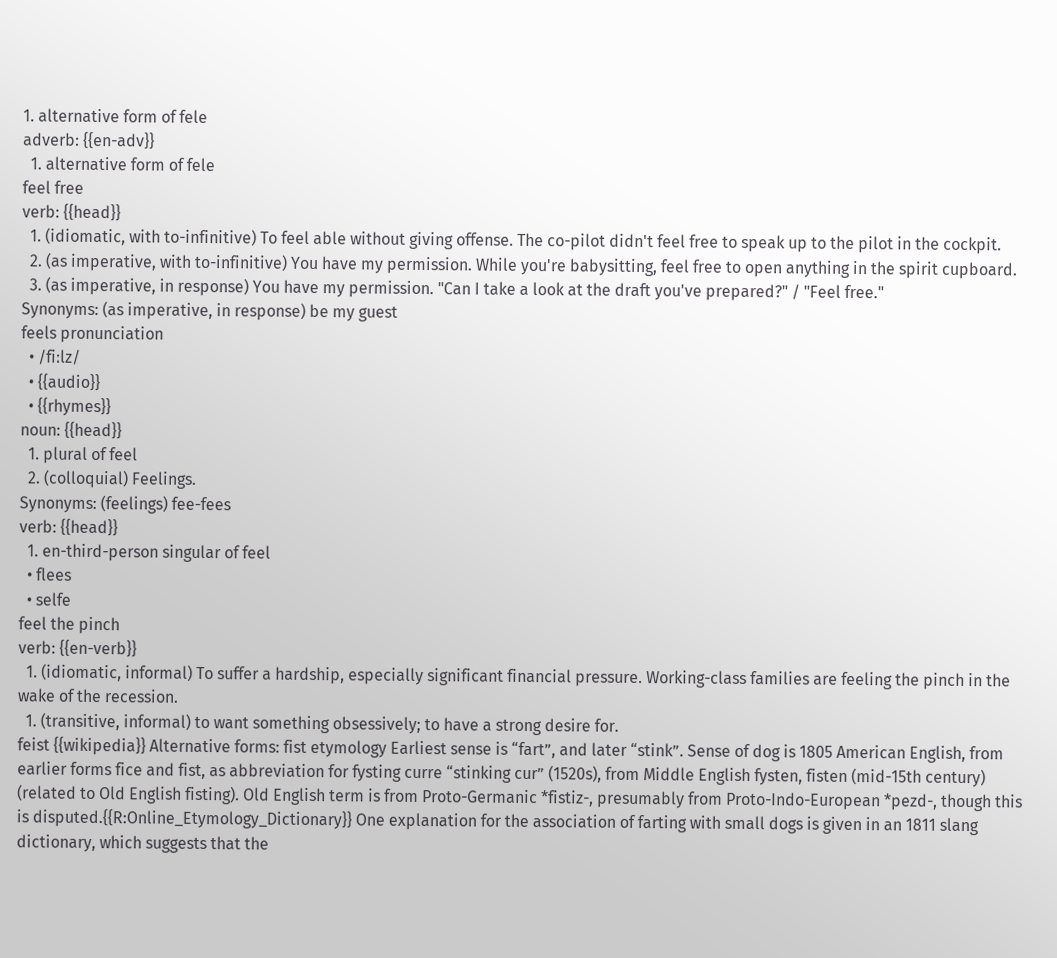1. alternative form of fele
adverb: {{en-adv}}
  1. alternative form of fele
feel free
verb: {{head}}
  1. (idiomatic, with to-infinitive) To feel able without giving offense. The co-pilot didn't feel free to speak up to the pilot in the cockpit.
  2. (as imperative, with to-infinitive) You have my permission. While you're babysitting, feel free to open anything in the spirit cupboard.
  3. (as imperative, in response) You have my permission. "Can I take a look at the draft you've prepared?" / "Feel free."
Synonyms: (as imperative, in response) be my guest
feels pronunciation
  • /fiːlz/
  • {{audio}}
  • {{rhymes}}
noun: {{head}}
  1. plural of feel
  2. (colloquial) Feelings.
Synonyms: (feelings) fee-fees
verb: {{head}}
  1. en-third-person singular of feel
  • flees
  • selfe
feel the pinch
verb: {{en-verb}}
  1. (idiomatic, informal) To suffer a hardship, especially significant financial pressure. Working-class families are feeling the pinch in the wake of the recession.
  1. (transitive, informal) to want something obsessively; to have a strong desire for.
feist {{wikipedia}} Alternative forms: fist etymology Earliest sense is “fart”, and later “stink”. Sense of dog is 1805 American English, from earlier forms fice and fist, as abbreviation for fysting curre “stinking cur” (1520s), from Middle English fysten, fisten (mid-15th century) (related to Old English fisting). Old English term is from Proto-Germanic *fistiz-, presumably from Proto-Indo-European *pezd-, though this is disputed.{{R:Online_Etymology_Dictionary}} One explanation for the association of farting with small dogs is given in an 1811 slang dictionary, which suggests that the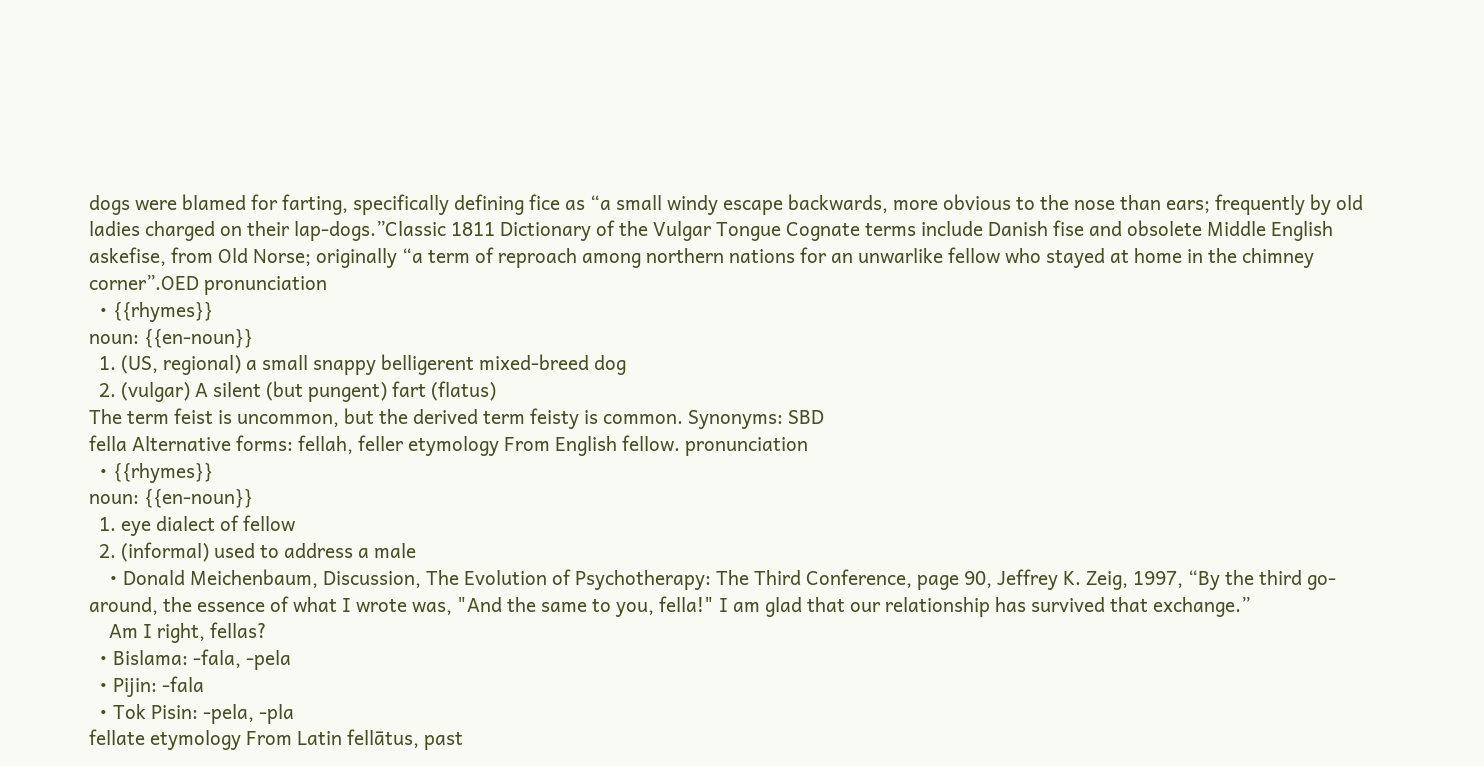dogs were blamed for farting, specifically defining fice as “a small windy escape backwards, more obvious to the nose than ears; frequently by old ladies charged on their lap-dogs.”Classic 1811 Dictionary of the Vulgar Tongue Cognate terms include Danish fise and obsolete Middle English askefise, from Old Norse; originally “a term of reproach among northern nations for an unwarlike fellow who stayed at home in the chimney corner”.OED pronunciation
  • {{rhymes}}
noun: {{en-noun}}
  1. (US, regional) a small snappy belligerent mixed-breed dog
  2. (vulgar) A silent (but pungent) fart (flatus)
The term feist is uncommon, but the derived term feisty is common. Synonyms: SBD
fella Alternative forms: fellah, feller etymology From English fellow. pronunciation
  • {{rhymes}}
noun: {{en-noun}}
  1. eye dialect of fellow
  2. (informal) used to address a male
    • Donald Meichenbaum, Discussion, The Evolution of Psychotherapy: The Third Conference, page 90, Jeffrey K. Zeig, 1997, “By the third go-around, the essence of what I wrote was, "And the same to you, fella!" I am glad that our relationship has survived that exchange.”
    Am I right, fellas?
  • Bislama: -fala, -pela
  • Pijin: -fala
  • Tok Pisin: -pela, -pla
fellate etymology From Latin fellātus, past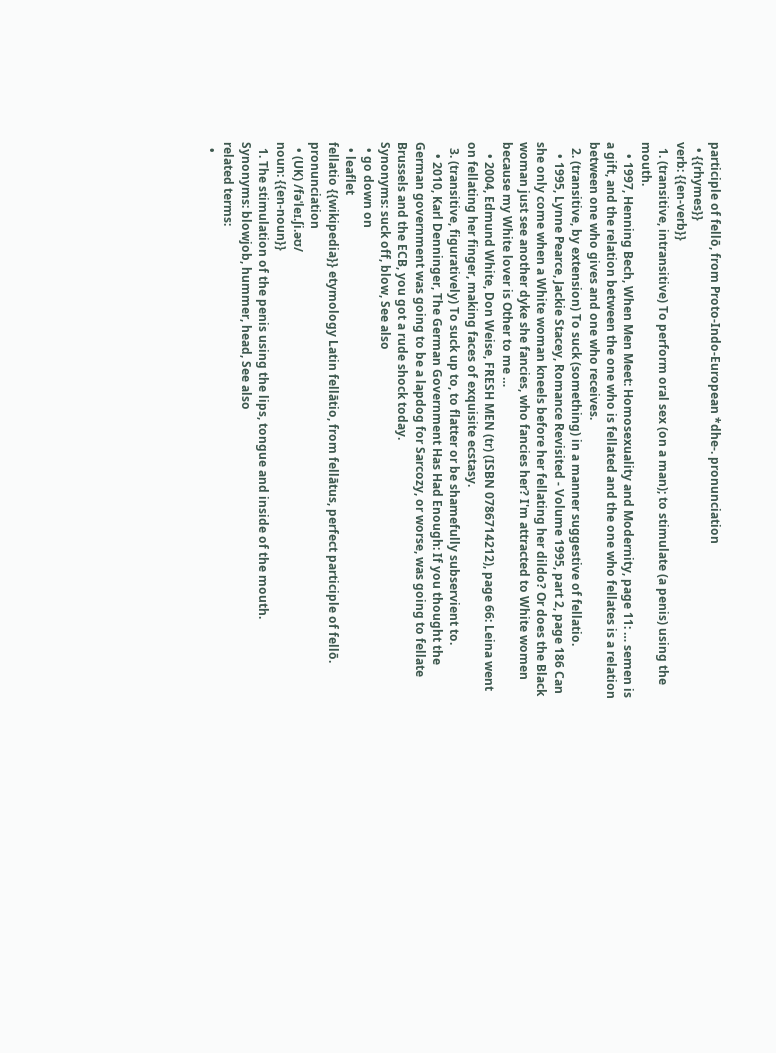participle of fellō, from Proto-Indo-European *dhe-. pronunciation
  • {{rhymes}}
verb: {{en-verb}}
  1. (transitive, intransitive) To perform oral sex (on a man); to stimulate (a penis) using the mouth.
    • 1997, Henning Bech, When Men Meet: Homosexuality and Modernity, page 11: … semen is a gift, and the relation between the one who is fellated and the one who fellates is a relation between one who gives and one who receives.
  2. (transitive, by extension) To suck (something) in a manner suggestive of fellatio.
    • 1995, Lynne Pearce, Jackie Stacey, Romance Revisited - Volume 1995, part 2, page 186 Can she only come when a White woman kneels before her fellating her dildo? Or does the Black woman just see another dyke she fancies, who fancies her? I'm attracted to White women because my White lover is Other to me …
    • 2004, Edmund White, Don Weise, FRESH MEN (tr) (ISBN 0786714212), page 66: Leina went on fellating her finger, making faces of exquisite ecstasy.
  3. (transitive, figuratively) To suck up to, to flatter or be shamefully subservient to.
    • 2010, Karl Denninger, The German Government Has Had Enough: If you thought the German government was going to be a lapdog for Sarcozy, or worse, was going to fellate Brussels and the ECB, you got a rude shock today.
Synonyms: suck off, blow, See also
  • go down on
  • leaflet
fellatio {{wikipedia}} etymology Latin fellātio, from fellātus, perfect participle of fellō. pronunciation
  • (UK) /fəˈleɪ.ʃi.əʊ/
noun: {{en-noun}}
  1. The stimulation of the penis using the lips, tongue and inside of the mouth.
Synonyms: blowjob, hummer, head, See also
related terms:
  •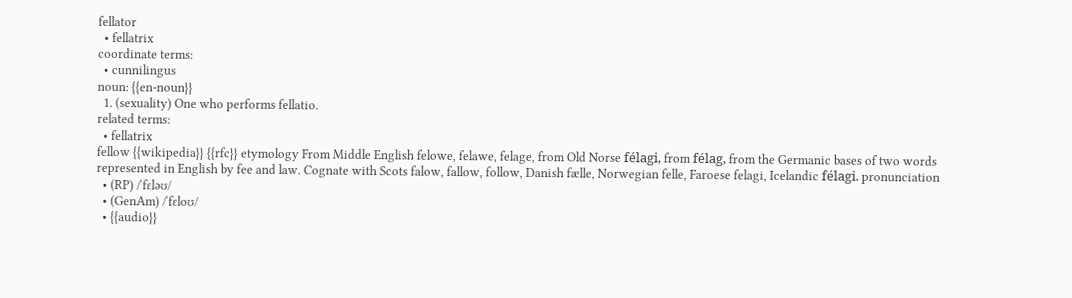fellator
  • fellatrix
coordinate terms:
  • cunnilingus
noun: {{en-noun}}
  1. (sexuality) One who performs fellatio.
related terms:
  • fellatrix
fellow {{wikipedia}} {{rfc}} etymology From Middle English felowe, felawe, felage, from Old Norse félagi, from félag, from the Germanic bases of two words represented in English by fee and law. Cognate with Scots falow, fallow, follow, Danish fælle, Norwegian felle, Faroese felagi, Icelandic félagi. pronunciation
  • (RP) /ˈfɛləʊ/
  • (GenAm) /ˈfɛloʊ/
  • {{audio}}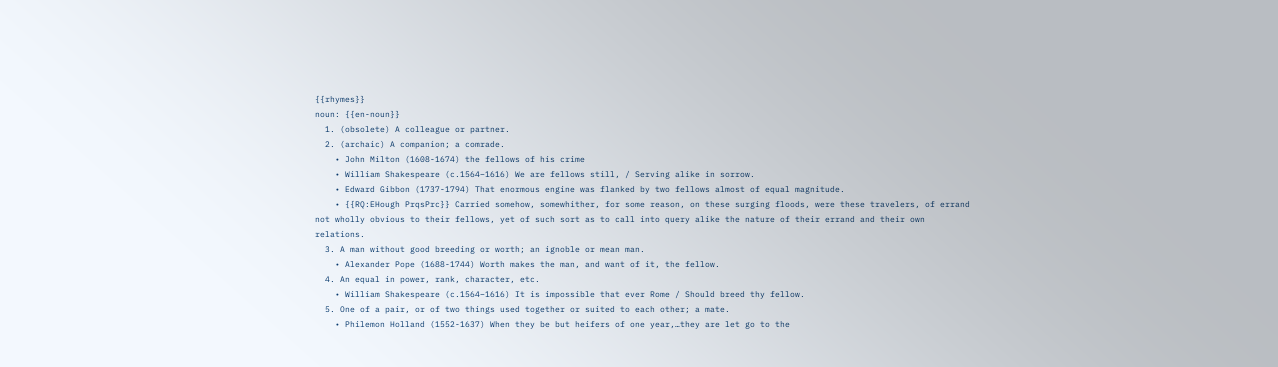{{rhymes}}
noun: {{en-noun}}
  1. (obsolete) A colleague or partner.
  2. (archaic) A companion; a comrade.
    • John Milton (1608-1674) the fellows of his crime
    • William Shakespeare (c.1564–1616) We are fellows still, / Serving alike in sorrow.
    • Edward Gibbon (1737-1794) That enormous engine was flanked by two fellows almost of equal magnitude.
    • {{RQ:EHough PrqsPrc}} Carried somehow, somewhither, for some reason, on these surging floods, were these travelers, of errand not wholly obvious to their fellows, yet of such sort as to call into query alike the nature of their errand and their own relations.
  3. A man without good breeding or worth; an ignoble or mean man.
    • Alexander Pope (1688-1744) Worth makes the man, and want of it, the fellow.
  4. An equal in power, rank, character, etc.
    • William Shakespeare (c.1564–1616) It is impossible that ever Rome / Should breed thy fellow.
  5. One of a pair, or of two things used together or suited to each other; a mate.
    • Philemon Holland (1552-1637) When they be but heifers of one year,…they are let go to the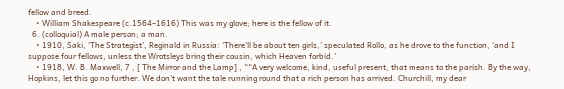fellow and breed.
    • William Shakespeare (c.1564–1616) This was my glove; here is the fellow of it.
  6. (colloquial) A male person; a man.
    • 1910, Saki, ‘The Strategist’, Reginald in Russia: ‘There'll be about ten girls,’ speculated Rollo, as he drove to the function, ‘and I suppose four fellows, unless the Wrotsleys bring their cousin, which Heaven forbid.’
    • 1918, W. B. Maxwell, 7 , [ The Mirror and the Lamp] , ““A very welcome, kind, useful present, that means to the parish. By the way, Hopkins, let this go no further. We don't want the tale running round that a rich person has arrived. Churchill, my dear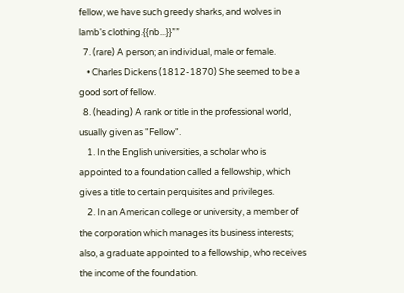fellow, we have such greedy sharks, and wolves in lamb's clothing.{{nb...}}””
  7. (rare) A person; an individual, male or female.
    • Charles Dickens (1812-1870) She seemed to be a good sort of fellow.
  8. (heading) A rank or title in the professional world, usually given as "Fellow".
    1. In the English universities, a scholar who is appointed to a foundation called a fellowship, which gives a title to certain perquisites and privileges.
    2. In an American college or university, a member of the corporation which manages its business interests; also, a graduate appointed to a fellowship, who receives the income of the foundation.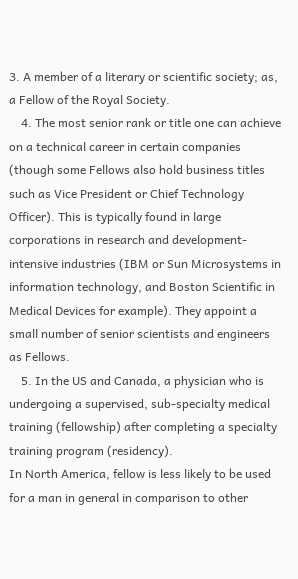3. A member of a literary or scientific society; as, a Fellow of the Royal Society.
    4. The most senior rank or title one can achieve on a technical career in certain companies (though some Fellows also hold business titles such as Vice President or Chief Technology Officer). This is typically found in large corporations in research and development-intensive industries (IBM or Sun Microsystems in information technology, and Boston Scientific in Medical Devices for example). They appoint a small number of senior scientists and engineers as Fellows.
    5. In the US and Canada, a physician who is undergoing a supervised, sub-specialty medical training (fellowship) after completing a specialty training program (residency).
In North America, fellow is less likely to be used for a man in general in comparison to other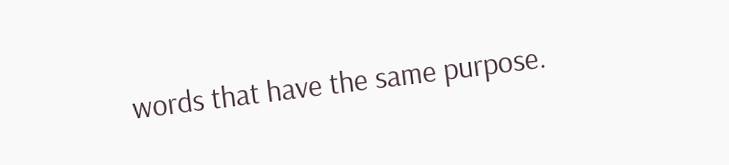words that have the same purpose.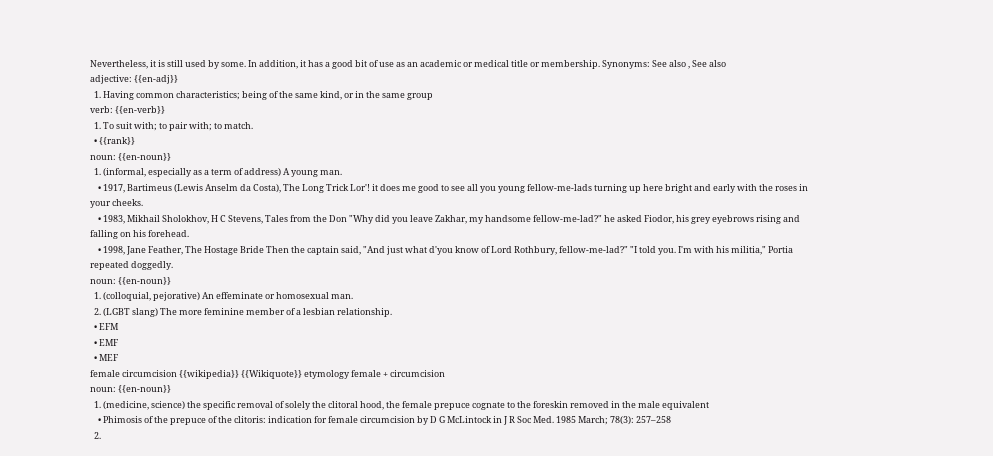Nevertheless, it is still used by some. In addition, it has a good bit of use as an academic or medical title or membership. Synonyms: See also , See also
adjective: {{en-adj}}
  1. Having common characteristics; being of the same kind, or in the same group
verb: {{en-verb}}
  1. To suit with; to pair with; to match.
  • {{rank}}
noun: {{en-noun}}
  1. (informal, especially as a term of address) A young man.
    • 1917, Bartimeus (Lewis Anselm da Costa), The Long Trick Lor'! it does me good to see all you young fellow-me-lads turning up here bright and early with the roses in your cheeks.
    • 1983, Mikhail Sholokhov, H C Stevens, Tales from the Don "Why did you leave Zakhar, my handsome fellow-me-lad?" he asked Fiodor, his grey eyebrows rising and falling on his forehead.
    • 1998, Jane Feather, The Hostage Bride Then the captain said, "And just what d'you know of Lord Rothbury, fellow-me-lad?" "I told you. I'm with his militia," Portia repeated doggedly.
noun: {{en-noun}}
  1. (colloquial, pejorative) An effeminate or homosexual man.
  2. (LGBT slang) The more feminine member of a lesbian relationship.
  • EFM
  • EMF
  • MEF
female circumcision {{wikipedia}} {{Wikiquote}} etymology female + circumcision
noun: {{en-noun}}
  1. (medicine, science) the specific removal of solely the clitoral hood, the female prepuce cognate to the foreskin removed in the male equivalent
    • Phimosis of the prepuce of the clitoris: indication for female circumcision by D G McLintock in J R Soc Med. 1985 March; 78(3): 257–258
  2.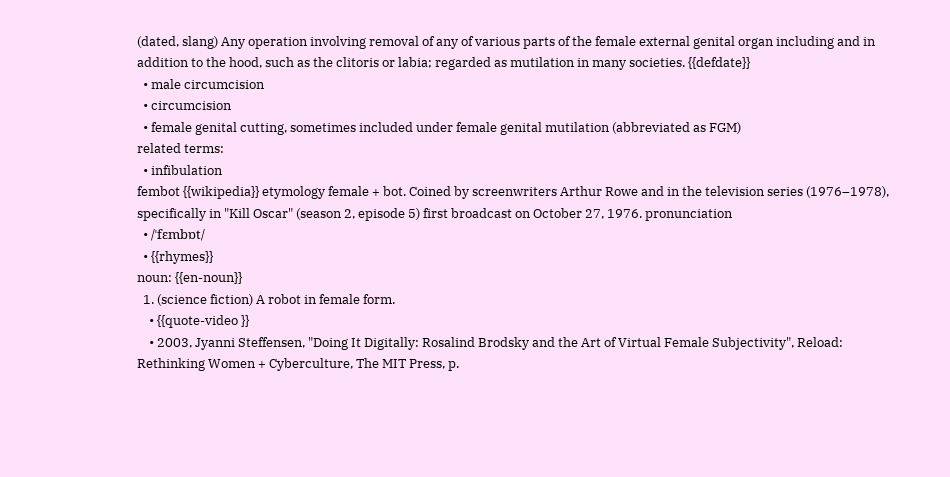(dated, slang) Any operation involving removal of any of various parts of the female external genital organ including and in addition to the hood, such as the clitoris or labia; regarded as mutilation in many societies. {{defdate}}
  • male circumcision
  • circumcision
  • female genital cutting, sometimes included under female genital mutilation (abbreviated as FGM)
related terms:
  • infibulation
fembot {{wikipedia}} etymology female + bot. Coined by screenwriters Arthur Rowe and in the television series (1976–1978), specifically in "Kill Oscar" (season 2, episode 5) first broadcast on October 27, 1976. pronunciation
  • /ˈfɛmbɒt/
  • {{rhymes}}
noun: {{en-noun}}
  1. (science fiction) A robot in female form.
    • {{quote-video }}
    • 2003, Jyanni Steffensen, "Doing It Digitally: Rosalind Brodsky and the Art of Virtual Female Subjectivity", Reload: Rethinking Women + Cyberculture, The MIT Press, p.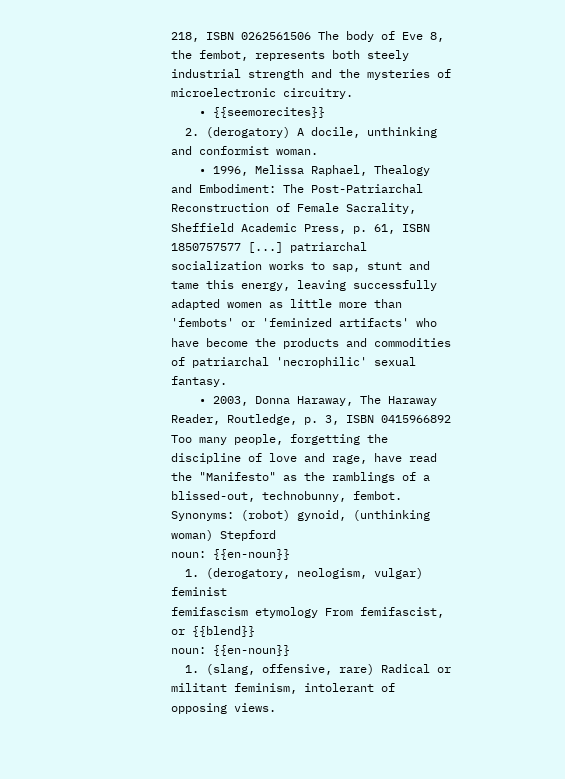218, ISBN 0262561506 The body of Eve 8, the fembot, represents both steely industrial strength and the mysteries of microelectronic circuitry.
    • {{seemorecites}}
  2. (derogatory) A docile, unthinking and conformist woman.
    • 1996, Melissa Raphael, Thealogy and Embodiment: The Post-Patriarchal Reconstruction of Female Sacrality, Sheffield Academic Press, p. 61, ISBN 1850757577 [...] patriarchal socialization works to sap, stunt and tame this energy, leaving successfully adapted women as little more than 'fembots' or 'feminized artifacts' who have become the products and commodities of patriarchal 'necrophilic' sexual fantasy.
    • 2003, Donna Haraway, The Haraway Reader, Routledge, p. 3, ISBN 0415966892 Too many people, forgetting the discipline of love and rage, have read the "Manifesto" as the ramblings of a blissed-out, technobunny, fembot.
Synonyms: (robot) gynoid, (unthinking woman) Stepford
noun: {{en-noun}}
  1. (derogatory, neologism, vulgar) feminist
femifascism etymology From femifascist, or {{blend}}
noun: {{en-noun}}
  1. (slang, offensive, rare) Radical or militant feminism, intolerant of opposing views.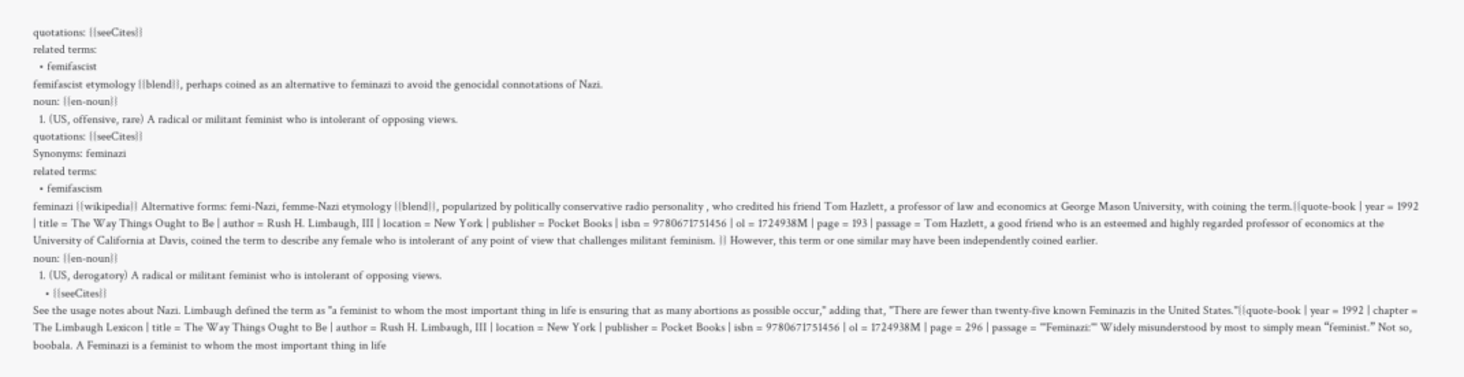quotations: {{seeCites}}
related terms:
  • femifascist
femifascist etymology {{blend}}, perhaps coined as an alternative to feminazi to avoid the genocidal connotations of Nazi.
noun: {{en-noun}}
  1. (US, offensive, rare) A radical or militant feminist who is intolerant of opposing views.
quotations: {{seeCites}}
Synonyms: feminazi
related terms:
  • femifascism
feminazi {{wikipedia}} Alternative forms: femi-Nazi, femme-Nazi etymology {{blend}}, popularized by politically conservative radio personality , who credited his friend Tom Hazlett, a professor of law and economics at George Mason University, with coining the term.{{quote-book | year = 1992 | title = The Way Things Ought to Be | author = Rush H. Limbaugh, III | location = New York | publisher = Pocket Books | isbn = 9780671751456 | ol = 1724938M | page = 193 | passage = Tom Hazlett, a good friend who is an esteemed and highly regarded professor of economics at the University of California at Davis, coined the term to describe any female who is intolerant of any point of view that challenges militant feminism. }} However, this term or one similar may have been independently coined earlier.
noun: {{en-noun}}
  1. (US, derogatory) A radical or militant feminist who is intolerant of opposing views.
    • {{seeCites}}
See the usage notes about Nazi. Limbaugh defined the term as "a feminist to whom the most important thing in life is ensuring that as many abortions as possible occur," adding that, "There are fewer than twenty-five known Feminazis in the United States."{{quote-book | year = 1992 | chapter = The Limbaugh Lexicon | title = The Way Things Ought to Be | author = Rush H. Limbaugh, III | location = New York | publisher = Pocket Books | isbn = 9780671751456 | ol = 1724938M | page = 296 | passage = '''Feminazi:''' Widely misunderstood by most to simply mean “feminist.” Not so, boobala. A Feminazi is a feminist to whom the most important thing in life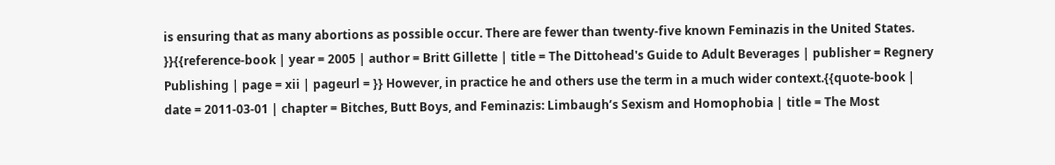is ensuring that as many abortions as possible occur. There are fewer than twenty-five known Feminazis in the United States. }}{{reference-book | year = 2005 | author = Britt Gillette | title = The Dittohead's Guide to Adult Beverages | publisher = Regnery Publishing | page = xii | pageurl = }} However, in practice he and others use the term in a much wider context.{{quote-book | date = 2011-03-01 | chapter = Bitches, Butt Boys, and Feminazis: Limbaugh’s Sexism and Homophobia | title = The Most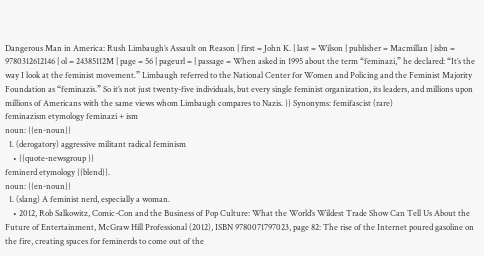Dangerous Man in America: Rush Limbaugh’s Assault on Reason | first = John K. | last = Wilson | publisher = Macmillan | isbn = 9780312612146 | ol = 24385112M | page = 56 | pageurl = | passage = When asked in 1995 about the term “feminazi,” he declared: “It’s the way I look at the feminist movement.” Limbaugh referred to the National Center for Women and Policing and the Feminist Majority Foundation as “feminazis.” So it’s not just twenty-five individuals, but every single feminist organization, its leaders, and millions upon millions of Americans with the same views whom Limbaugh compares to Nazis. }} Synonyms: femifascist (rare)
feminazism etymology feminazi + ism
noun: {{en-noun}}
  1. (derogatory) aggressive militant radical feminism
    • {{quote-newsgroup }}
feminerd etymology {{blend}}.
noun: {{en-noun}}
  1. (slang) A feminist nerd, especially a woman.
    • 2012, Rob Salkowitz, Comic-Con and the Business of Pop Culture: What the World’s Wildest Trade Show Can Tell Us About the Future of Entertainment, McGraw Hill Professional (2012), ISBN 9780071797023, page 82: The rise of the Internet poured gasoline on the fire, creating spaces for feminerds to come out of the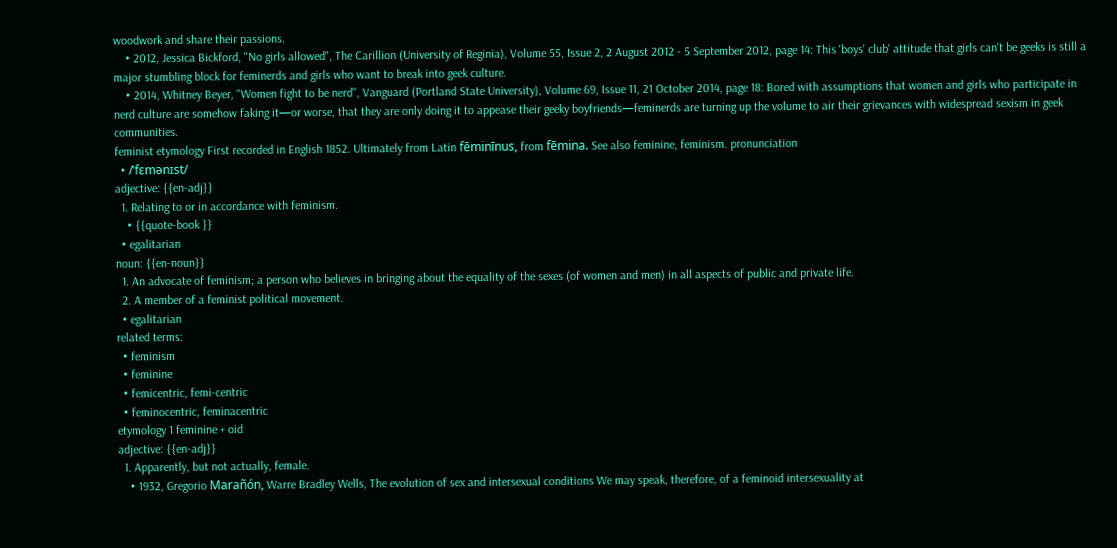woodwork and share their passions.
    • 2012, Jessica Bickford, "No girls allowed", The Carillion (University of Reginia), Volume 55, Issue 2, 2 August 2012 - 5 September 2012, page 14: This 'boys' club' attitude that girls can't be geeks is still a major stumbling block for feminerds and girls who want to break into geek culture.
    • 2014, Whitney Beyer, "Women fight to be nerd", Vanguard (Portland State University), Volume 69, Issue 11, 21 October 2014, page 18: Bored with assumptions that women and girls who participate in nerd culture are somehow faking it—or worse, that they are only doing it to appease their geeky boyfriends—feminerds are turning up the volume to air their grievances with widespread sexism in geek communities.
feminist etymology First recorded in English 1852. Ultimately from Latin fēminīnus, from fēmina. See also feminine, feminism. pronunciation
  • /ˈfɛmənɪst/
adjective: {{en-adj}}
  1. Relating to or in accordance with feminism.
    • {{quote-book }}
  • egalitarian
noun: {{en-noun}}
  1. An advocate of feminism; a person who believes in bringing about the equality of the sexes (of women and men) in all aspects of public and private life.
  2. A member of a feminist political movement.
  • egalitarian
related terms:
  • feminism
  • feminine
  • femicentric, femi-centric
  • feminocentric, feminacentric
etymology 1 feminine + oid
adjective: {{en-adj}}
  1. Apparently, but not actually, female.
    • 1932, Gregorio Marañón, Warre Bradley Wells, The evolution of sex and intersexual conditions We may speak, therefore, of a feminoid intersexuality at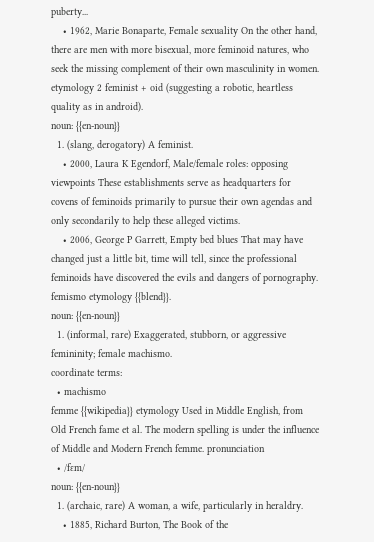puberty...
    • 1962, Marie Bonaparte, Female sexuality On the other hand, there are men with more bisexual, more feminoid natures, who seek the missing complement of their own masculinity in women.
etymology 2 feminist + oid (suggesting a robotic, heartless quality as in android).
noun: {{en-noun}}
  1. (slang, derogatory) A feminist.
    • 2000, Laura K Egendorf, Male/female roles: opposing viewpoints These establishments serve as headquarters for covens of feminoids primarily to pursue their own agendas and only secondarily to help these alleged victims.
    • 2006, George P Garrett, Empty bed blues That may have changed just a little bit, time will tell, since the professional feminoids have discovered the evils and dangers of pornography.
femismo etymology {{blend}}.
noun: {{en-noun}}
  1. (informal, rare) Exaggerated, stubborn, or aggressive femininity; female machismo.
coordinate terms:
  • machismo
femme {{wikipedia}} etymology Used in Middle English, from Old French fame et al. The modern spelling is under the influence of Middle and Modern French femme. pronunciation
  • /fɛm/
noun: {{en-noun}}
  1. (archaic, rare) A woman, a wife, particularly in heraldry.
    • 1885, Richard Burton, The Book of the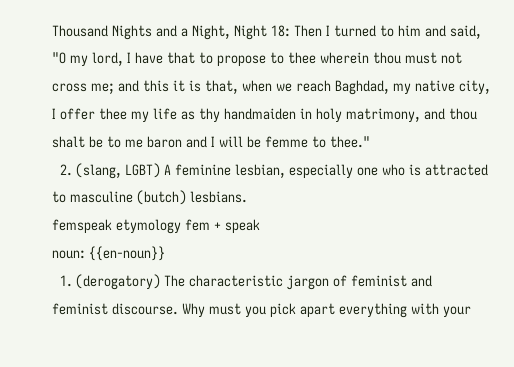Thousand Nights and a Night, Night 18: Then I turned to him and said, "O my lord, I have that to propose to thee wherein thou must not cross me; and this it is that, when we reach Baghdad, my native city, I offer thee my life as thy handmaiden in holy matrimony, and thou shalt be to me baron and I will be femme to thee."
  2. (slang, LGBT) A feminine lesbian, especially one who is attracted to masculine (butch) lesbians.
femspeak etymology fem + speak
noun: {{en-noun}}
  1. (derogatory) The characteristic jargon of feminist and feminist discourse. Why must you pick apart everything with your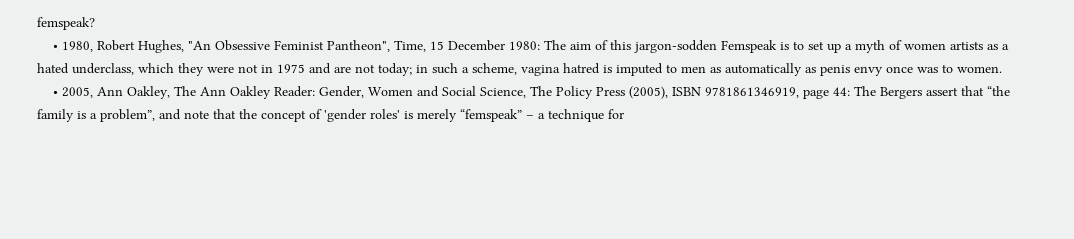femspeak?
    • 1980, Robert Hughes, "An Obsessive Feminist Pantheon", Time, 15 December 1980: The aim of this jargon-sodden Femspeak is to set up a myth of women artists as a hated underclass, which they were not in 1975 and are not today; in such a scheme, vagina hatred is imputed to men as automatically as penis envy once was to women.
    • 2005, Ann Oakley, The Ann Oakley Reader: Gender, Women and Social Science, The Policy Press (2005), ISBN 9781861346919, page 44: The Bergers assert that “the family is a problem”, and note that the concept of 'gender roles' is merely “femspeak” – a technique for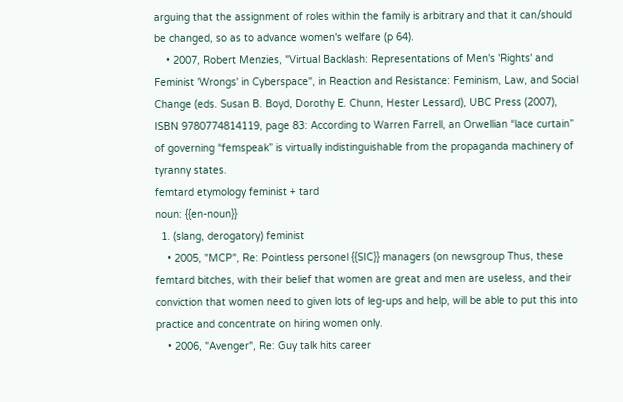arguing that the assignment of roles within the family is arbitrary and that it can/should be changed, so as to advance women's welfare (p 64).
    • 2007, Robert Menzies, "Virtual Backlash: Representations of Men's 'Rights' and Feminist 'Wrongs' in Cyberspace", in Reaction and Resistance: Feminism, Law, and Social Change (eds. Susan B. Boyd, Dorothy E. Chunn, Hester Lessard), UBC Press (2007), ISBN 9780774814119, page 83: According to Warren Farrell, an Orwellian “lace curtain” of governing “femspeak” is virtually indistinguishable from the propaganda machinery of tyranny states.
femtard etymology feminist + tard
noun: {{en-noun}}
  1. (slang, derogatory) feminist
    • 2005, "MCP", Re: Pointless personel {{SIC}} managers (on newsgroup Thus, these femtard bitches, with their belief that women are great and men are useless, and their conviction that women need to given lots of leg-ups and help, will be able to put this into practice and concentrate on hiring women only.
    • 2006, "Avenger", Re: Guy talk hits career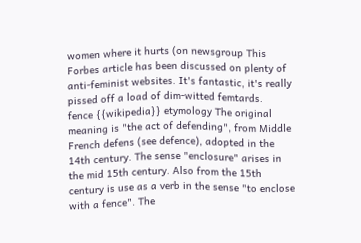women where it hurts (on newsgroup This Forbes article has been discussed on plenty of anti-feminist websites. It's fantastic, it's really pissed off a load of dim-witted femtards.
fence {{wikipedia}} etymology The original meaning is "the act of defending", from Middle French defens (see defence), adopted in the 14th century. The sense "enclosure" arises in the mid 15th century. Also from the 15th century is use as a verb in the sense "to enclose with a fence". The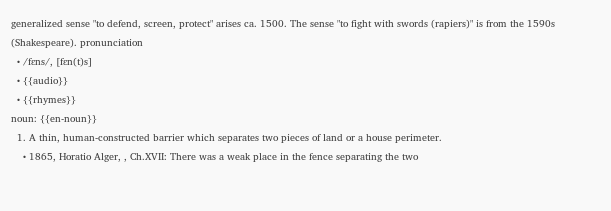generalized sense "to defend, screen, protect" arises ca. 1500. The sense "to fight with swords (rapiers)" is from the 1590s (Shakespeare). pronunciation
  • /fɛns/, [fɛn(t)s]
  • {{audio}}
  • {{rhymes}}
noun: {{en-noun}}
  1. A thin, human-constructed barrier which separates two pieces of land or a house perimeter.
    • 1865, Horatio Alger, , Ch.XVII: There was a weak place in the fence separating the two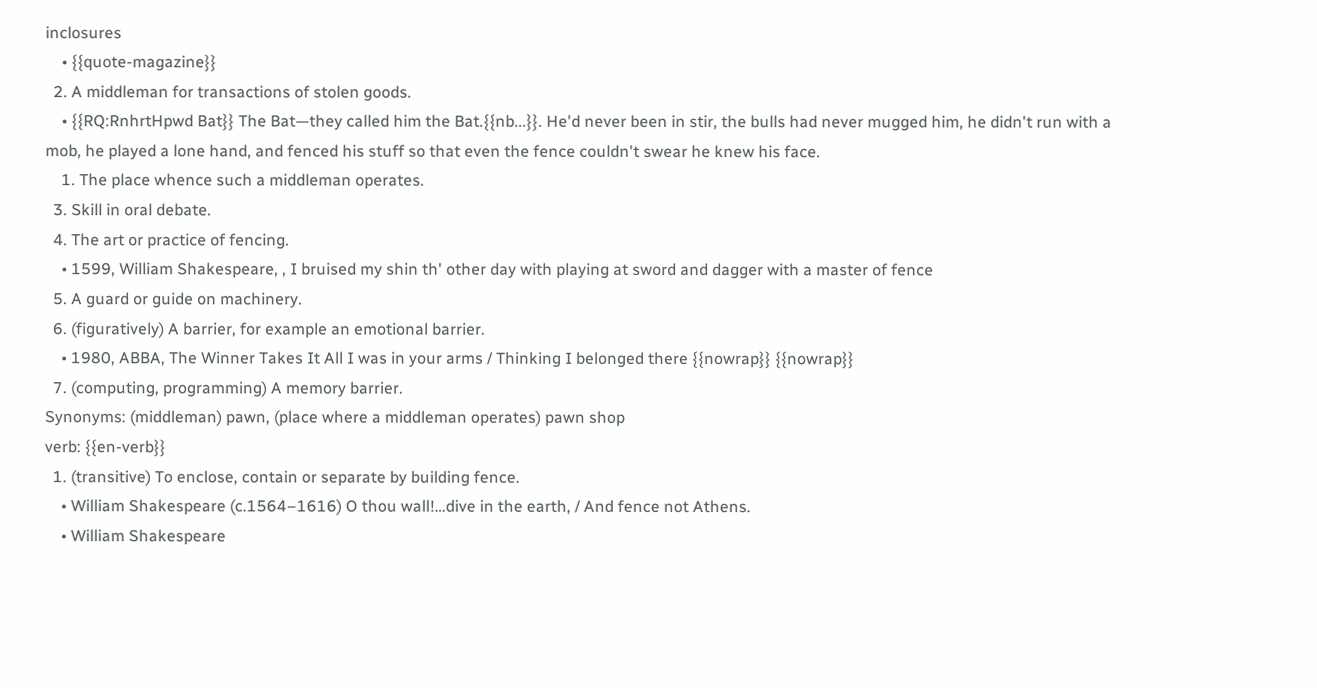inclosures
    • {{quote-magazine}}
  2. A middleman for transactions of stolen goods.
    • {{RQ:RnhrtHpwd Bat}} The Bat—they called him the Bat.{{nb...}}. He'd never been in stir, the bulls had never mugged him, he didn't run with a mob, he played a lone hand, and fenced his stuff so that even the fence couldn't swear he knew his face.
    1. The place whence such a middleman operates.
  3. Skill in oral debate.
  4. The art or practice of fencing.
    • 1599, William Shakespeare, , I bruised my shin th' other day with playing at sword and dagger with a master of fence
  5. A guard or guide on machinery.
  6. (figuratively) A barrier, for example an emotional barrier.
    • 1980, ABBA, The Winner Takes It All I was in your arms / Thinking I belonged there {{nowrap}} {{nowrap}}
  7. (computing, programming) A memory barrier.
Synonyms: (middleman) pawn, (place where a middleman operates) pawn shop
verb: {{en-verb}}
  1. (transitive) To enclose, contain or separate by building fence.
    • William Shakespeare (c.1564–1616) O thou wall!…dive in the earth, / And fence not Athens.
    • William Shakespeare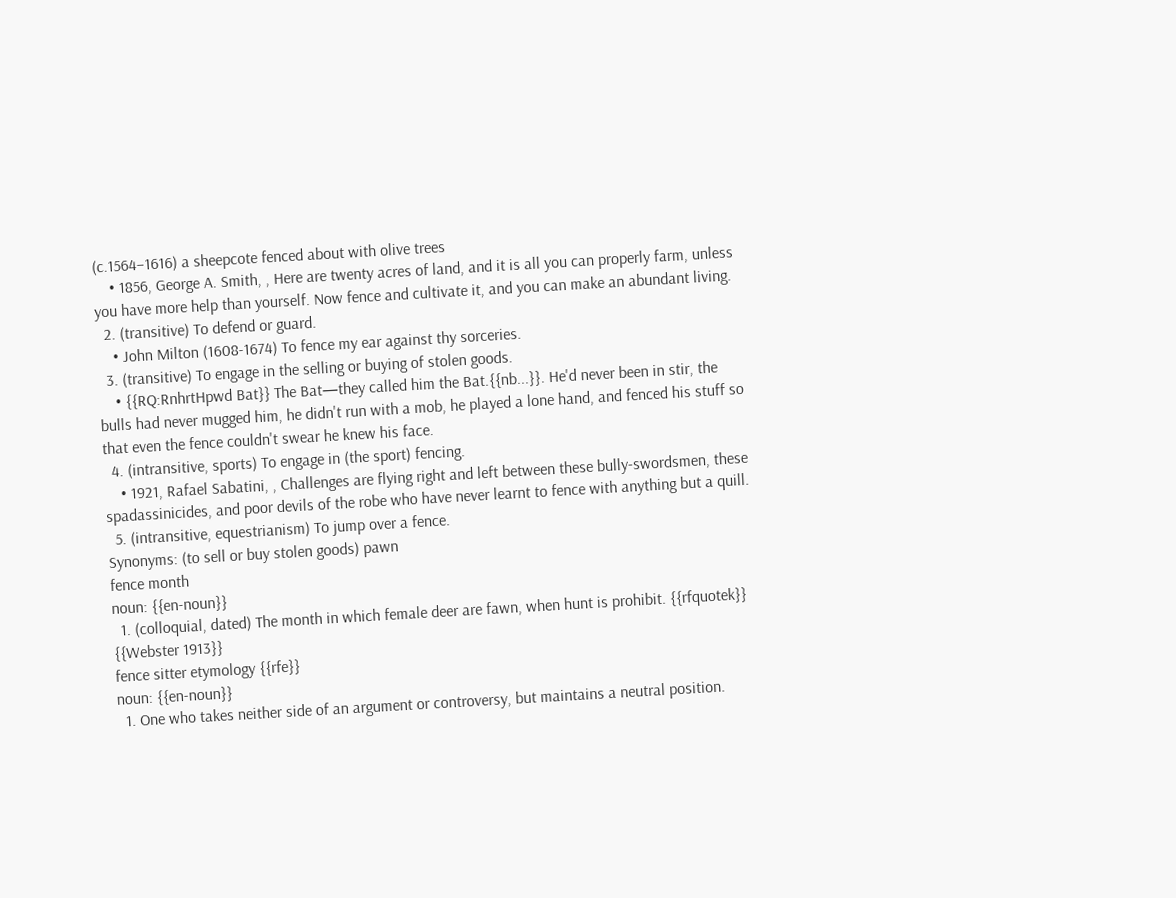(c.1564–1616) a sheepcote fenced about with olive trees
    • 1856, George A. Smith, , Here are twenty acres of land, and it is all you can properly farm, unless you have more help than yourself. Now fence and cultivate it, and you can make an abundant living.
  2. (transitive) To defend or guard.
    • John Milton (1608-1674) To fence my ear against thy sorceries.
  3. (transitive) To engage in the selling or buying of stolen goods.
    • {{RQ:RnhrtHpwd Bat}} The Bat—they called him the Bat.{{nb...}}. He'd never been in stir, the bulls had never mugged him, he didn't run with a mob, he played a lone hand, and fenced his stuff so that even the fence couldn't swear he knew his face.
  4. (intransitive, sports) To engage in (the sport) fencing.
    • 1921, Rafael Sabatini, , Challenges are flying right and left between these bully-swordsmen, these spadassinicides, and poor devils of the robe who have never learnt to fence with anything but a quill.
  5. (intransitive, equestrianism) To jump over a fence.
Synonyms: (to sell or buy stolen goods) pawn
fence month
noun: {{en-noun}}
  1. (colloquial, dated) The month in which female deer are fawn, when hunt is prohibit. {{rfquotek}}
{{Webster 1913}}
fence sitter etymology {{rfe}}
noun: {{en-noun}}
  1. One who takes neither side of an argument or controversy, but maintains a neutral position.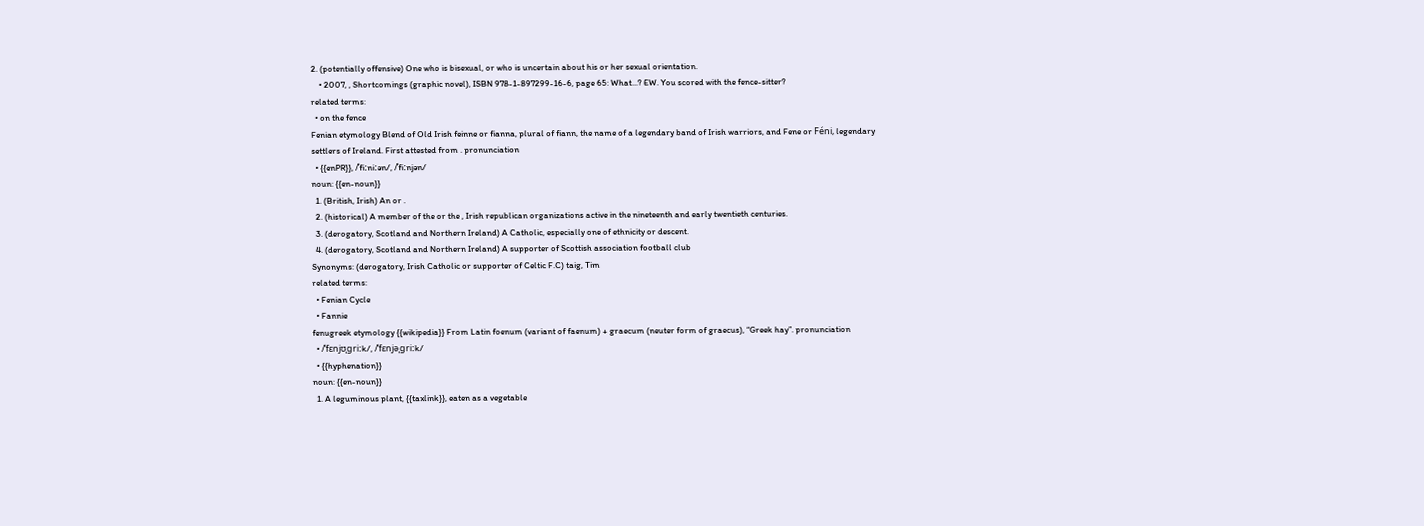2. (potentially offensive) One who is bisexual, or who is uncertain about his or her sexual orientation.
    • 2007, , Shortcomings (graphic novel), ISBN 978-1-897299-16-6, page 65: What...? EW. You scored with the fence-sitter?
related terms:
  • on the fence
Fenian etymology Blend of Old Irish feinne or fianna, plural of fiann, the name of a legendary band of Irish warriors, and Fene or Féni, legendary settlers of Ireland. First attested from . pronunciation
  • {{enPR}}, /ˈfiːniːən/, /ˈfiːnjən/
noun: {{en-noun}}
  1. (British, Irish) An or .
  2. (historical) A member of the or the , Irish republican organizations active in the nineteenth and early twentieth centuries.
  3. (derogatory, Scotland and Northern Ireland) A Catholic, especially one of ethnicity or descent.
  4. (derogatory, Scotland and Northern Ireland) A supporter of Scottish association football club
Synonyms: (derogatory, Irish Catholic or supporter of Celtic F.C) taig, Tim
related terms:
  • Fenian Cycle
  • Fannie
fenugreek etymology {{wikipedia}} From Latin foenum (variant of faenum) + graecum (neuter form of graecus), “Greek hay”. pronunciation
  • /ˈfɛnjʊˌɡriːk/, /ˈfɛnjəˌɡriːk/
  • {{hyphenation}}
noun: {{en-noun}}
  1. A leguminous plant, {{taxlink}}, eaten as a vegetable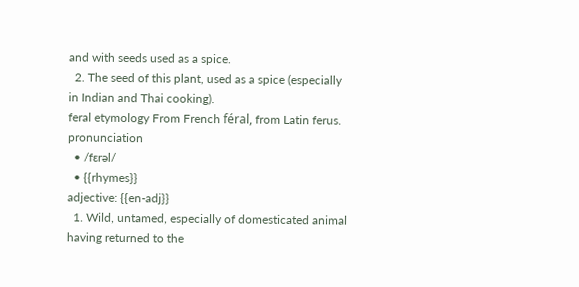and with seeds used as a spice.
  2. The seed of this plant, used as a spice (especially in Indian and Thai cooking).
feral etymology From French féral, from Latin ferus. pronunciation
  • /fɛrəl/
  • {{rhymes}}
adjective: {{en-adj}}
  1. Wild, untamed, especially of domesticated animal having returned to the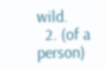wild.
  2. (of a person)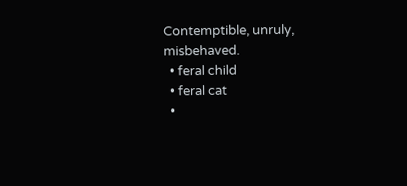Contemptible, unruly, misbehaved.
  • feral child
  • feral cat
  •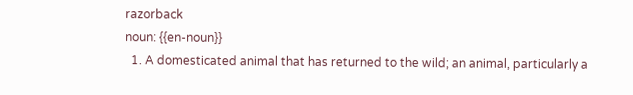razorback
noun: {{en-noun}}
  1. A domesticated animal that has returned to the wild; an animal, particularly a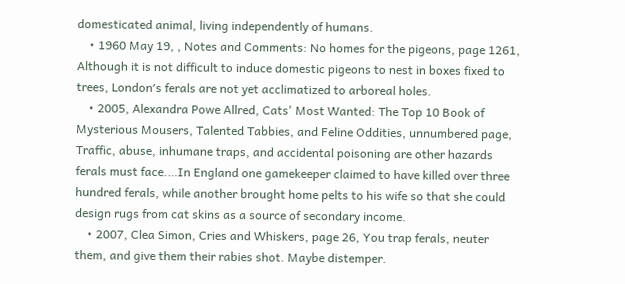domesticated animal, living independently of humans.
    • 1960 May 19, , Notes and Comments: No homes for the pigeons, page 1261, Although it is not difficult to induce domestic pigeons to nest in boxes fixed to trees, London′s ferals are not yet acclimatized to arboreal holes.
    • 2005, Alexandra Powe Allred, Cats' Most Wanted: The Top 10 Book of Mysterious Mousers, Talented Tabbies, and Feline Oddities, unnumbered page, Traffic, abuse, inhumane traps, and accidental poisoning are other hazards ferals must face.…In England one gamekeeper claimed to have killed over three hundred ferals, while another brought home pelts to his wife so that she could design rugs from cat skins as a source of secondary income.
    • 2007, Clea Simon, Cries and Whiskers, page 26, You trap ferals, neuter them, and give them their rabies shot. Maybe distemper.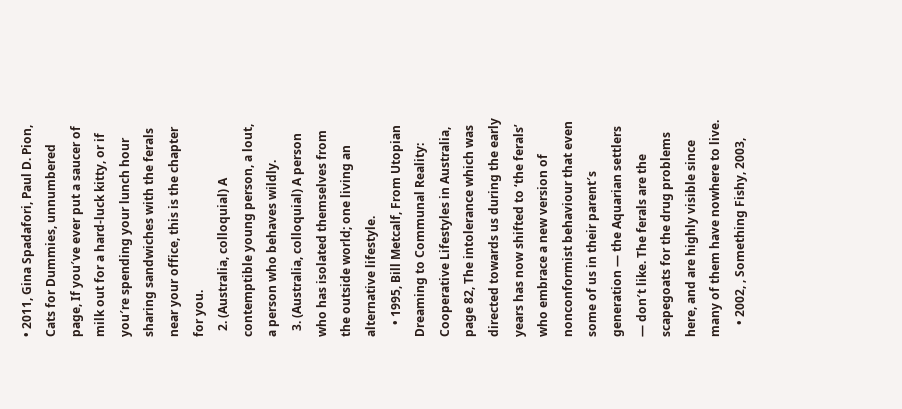• 2011, Gina Spadafori, Paul D. Pion, Cats for Dummies, unnumbered page, If you′ve ever put a saucer of milk out for a hard-luck kitty, or if you′re spending your lunch hour sharing sandwiches with the ferals near your office, this is the chapter for you.
  2. (Australia, colloquial) A contemptible young person, a lout, a person who behaves wildly.
  3. (Australia, colloquial) A person who has isolated themselves from the outside world; one living an alternative lifestyle.
    • 1995, Bill Metcalf, From Utopian Dreaming to Communal Reality: Cooperative Lifestyles in Australia, page 82, The intolerance which was directed towards us during the early years has now shifted to ‘the ferals’ who embrace a new version of nonconformist behaviour that even some of us in their parent′s generation — the Aquarian settlers — don′t like. The ferals are the scapegoats for the drug problems here, and are highly visible since many of them have nowhere to live.
    • 2002, , Something Fishy, 2003,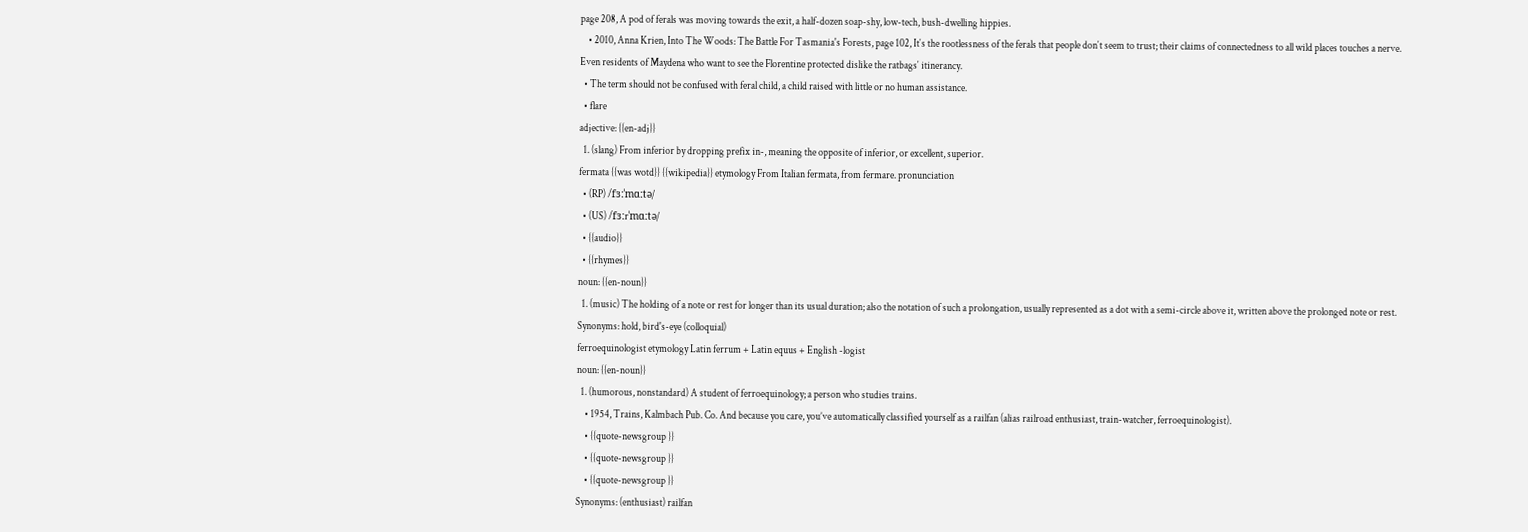page 208, A pod of ferals was moving towards the exit, a half-dozen soap-shy, low-tech, bush-dwelling hippies.
    • 2010, Anna Krien, Into The Woods: The Battle For Tasmania's Forests, page 102, It′s the rootlessness of the ferals that people don′t seem to trust; their claims of connectedness to all wild places touches a nerve. Even residents of Maydena who want to see the Florentine protected dislike the ratbags′ itinerancy.
  • The term should not be confused with feral child, a child raised with little or no human assistance.
  • flare
adjective: {{en-adj}}
  1. (slang) From inferior by dropping prefix in-, meaning the opposite of inferior, or excellent, superior.
fermata {{was wotd}} {{wikipedia}} etymology From Italian fermata, from fermare. pronunciation
  • (RP) /fɜːˈmɑːtə/
  • (US) /fɜːrˈmɑːtə/
  • {{audio}}
  • {{rhymes}}
noun: {{en-noun}}
  1. (music) The holding of a note or rest for longer than its usual duration; also the notation of such a prolongation, usually represented as a dot with a semi-circle above it, written above the prolonged note or rest.
Synonyms: hold, bird's-eye (colloquial)
ferroequinologist etymology Latin ferrum + Latin equus + English -logist
noun: {{en-noun}}
  1. (humorous, nonstandard) A student of ferroequinology; a person who studies trains.
    • 1954, Trains, Kalmbach Pub. Co. And because you care, you’ve automatically classified yourself as a railfan (alias railroad enthusiast, train-watcher, ferroequinologist).
    • {{quote-newsgroup }}
    • {{quote-newsgroup }}
    • {{quote-newsgroup }}
Synonyms: (enthusiast) railfan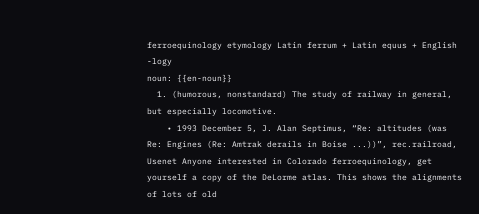ferroequinology etymology Latin ferrum + Latin equus + English -logy
noun: {{en-noun}}
  1. (humorous, nonstandard) The study of railway in general, but especially locomotive.
    • 1993 December 5, J. Alan Septimus, “Re: altitudes (was Re: Engines (Re: Amtrak derails in Boise ...))”, rec.railroad, Usenet Anyone interested in Colorado ferroequinology, get yourself a copy of the DeLorme atlas. This shows the alignments of lots of old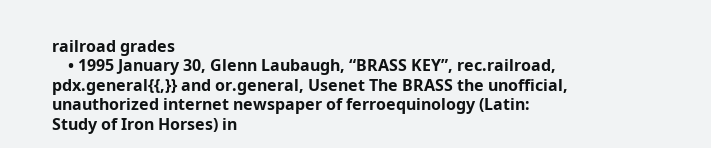railroad grades
    • 1995 January 30, Glenn Laubaugh, “BRASS KEY”, rec.railroad, pdx.general{{,}} and or.general, Usenet The BRASS the unofficial, unauthorized internet newspaper of ferroequinology (Latin: Study of Iron Horses) in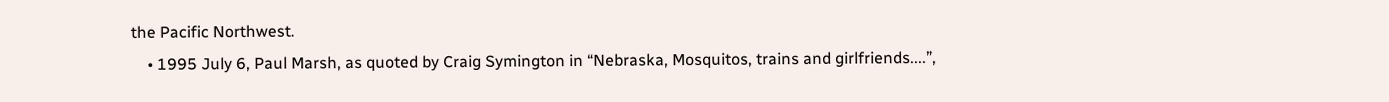the Pacific Northwest.
    • 1995 July 6, Paul Marsh, as quoted by Craig Symington in “Nebraska, Mosquitos, trains and girlfriends....”,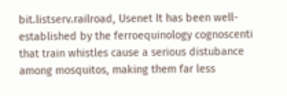bit.listserv.railroad, Usenet It has been well-established by the ferroequinology cognoscenti that train whistles cause a serious distubance among mosquitos, making them far less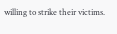willing to strike their victims.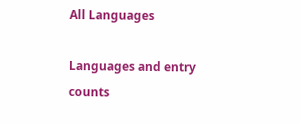All Languages

Languages and entry counts